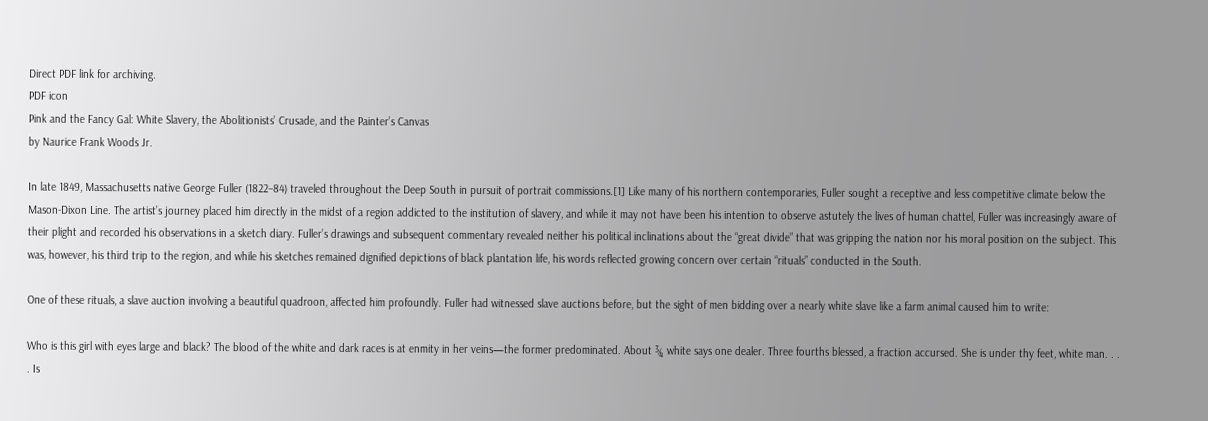Direct PDF link for archiving.
PDF icon
Pink and the Fancy Gal: White Slavery, the Abolitionists’ Crusade, and the Painter’s Canvas
by Naurice Frank Woods Jr.

In late 1849, Massachusetts native George Fuller (1822–84) traveled throughout the Deep South in pursuit of portrait commissions.[1] Like many of his northern contemporaries, Fuller sought a receptive and less competitive climate below the Mason-Dixon Line. The artist’s journey placed him directly in the midst of a region addicted to the institution of slavery, and while it may not have been his intention to observe astutely the lives of human chattel, Fuller was increasingly aware of their plight and recorded his observations in a sketch diary. Fuller’s drawings and subsequent commentary revealed neither his political inclinations about the “great divide” that was gripping the nation nor his moral position on the subject. This was, however, his third trip to the region, and while his sketches remained dignified depictions of black plantation life, his words reflected growing concern over certain “rituals” conducted in the South.

One of these rituals, a slave auction involving a beautiful quadroon, affected him profoundly. Fuller had witnessed slave auctions before, but the sight of men bidding over a nearly white slave like a farm animal caused him to write:

Who is this girl with eyes large and black? The blood of the white and dark races is at enmity in her veins—the former predominated. About ¾ white says one dealer. Three fourths blessed, a fraction accursed. She is under thy feet, white man. . . . Is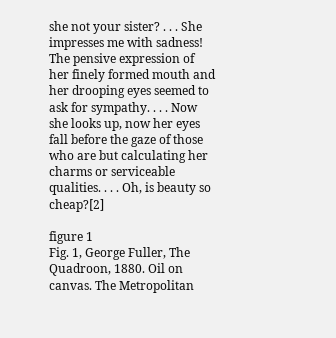she not your sister? . . . She impresses me with sadness! The pensive expression of her finely formed mouth and her drooping eyes seemed to ask for sympathy. . . . Now she looks up, now her eyes fall before the gaze of those who are but calculating her charms or serviceable qualities. . . . Oh, is beauty so cheap?[2]

figure 1
Fig. 1, George Fuller, The Quadroon, 1880. Oil on canvas. The Metropolitan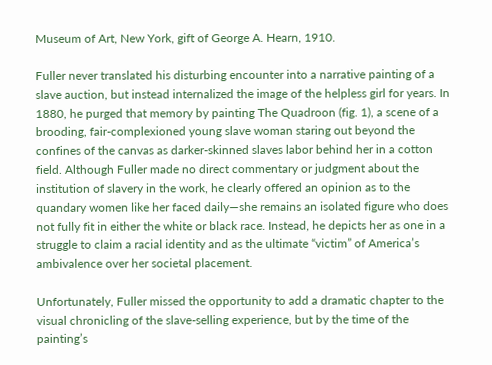Museum of Art, New York, gift of George A. Hearn, 1910.

Fuller never translated his disturbing encounter into a narrative painting of a slave auction, but instead internalized the image of the helpless girl for years. In 1880, he purged that memory by painting The Quadroon (fig. 1), a scene of a brooding, fair-complexioned young slave woman staring out beyond the confines of the canvas as darker-skinned slaves labor behind her in a cotton field. Although Fuller made no direct commentary or judgment about the institution of slavery in the work, he clearly offered an opinion as to the quandary women like her faced daily—she remains an isolated figure who does not fully fit in either the white or black race. Instead, he depicts her as one in a struggle to claim a racial identity and as the ultimate “victim” of America’s ambivalence over her societal placement.

Unfortunately, Fuller missed the opportunity to add a dramatic chapter to the visual chronicling of the slave-selling experience, but by the time of the painting’s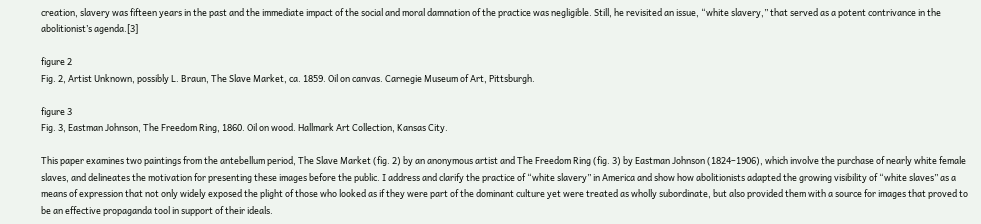creation, slavery was fifteen years in the past and the immediate impact of the social and moral damnation of the practice was negligible. Still, he revisited an issue, “white slavery,” that served as a potent contrivance in the abolitionist’s agenda.[3]

figure 2
Fig. 2, Artist Unknown, possibly L. Braun, The Slave Market, ca. 1859. Oil on canvas. Carnegie Museum of Art, Pittsburgh.

figure 3
Fig. 3, Eastman Johnson, The Freedom Ring, 1860. Oil on wood. Hallmark Art Collection, Kansas City.

This paper examines two paintings from the antebellum period, The Slave Market (fig. 2) by an anonymous artist and The Freedom Ring (fig. 3) by Eastman Johnson (1824–1906), which involve the purchase of nearly white female slaves, and delineates the motivation for presenting these images before the public. I address and clarify the practice of “white slavery” in America and show how abolitionists adapted the growing visibility of “white slaves” as a means of expression that not only widely exposed the plight of those who looked as if they were part of the dominant culture yet were treated as wholly subordinate, but also provided them with a source for images that proved to be an effective propaganda tool in support of their ideals.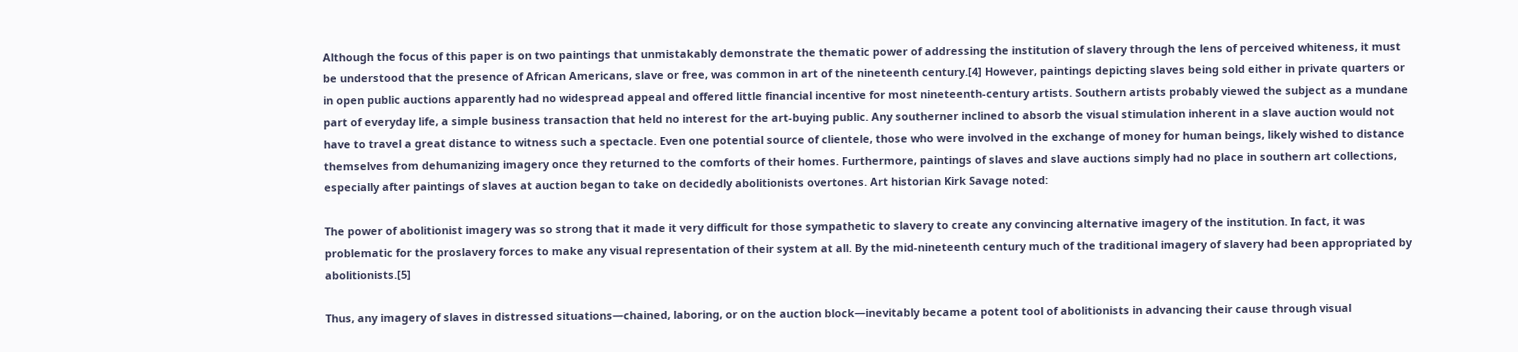Although the focus of this paper is on two paintings that unmistakably demonstrate the thematic power of addressing the institution of slavery through the lens of perceived whiteness, it must be understood that the presence of African Americans, slave or free, was common in art of the nineteenth century.[4] However, paintings depicting slaves being sold either in private quarters or in open public auctions apparently had no widespread appeal and offered little financial incentive for most nineteenth-century artists. Southern artists probably viewed the subject as a mundane part of everyday life, a simple business transaction that held no interest for the art-buying public. Any southerner inclined to absorb the visual stimulation inherent in a slave auction would not have to travel a great distance to witness such a spectacle. Even one potential source of clientele, those who were involved in the exchange of money for human beings, likely wished to distance themselves from dehumanizing imagery once they returned to the comforts of their homes. Furthermore, paintings of slaves and slave auctions simply had no place in southern art collections, especially after paintings of slaves at auction began to take on decidedly abolitionists overtones. Art historian Kirk Savage noted:

The power of abolitionist imagery was so strong that it made it very difficult for those sympathetic to slavery to create any convincing alternative imagery of the institution. In fact, it was problematic for the proslavery forces to make any visual representation of their system at all. By the mid-nineteenth century much of the traditional imagery of slavery had been appropriated by abolitionists.[5]

Thus, any imagery of slaves in distressed situations—chained, laboring, or on the auction block—inevitably became a potent tool of abolitionists in advancing their cause through visual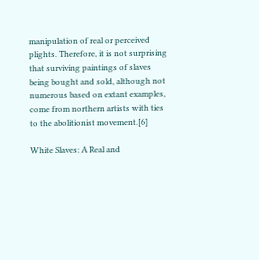manipulation of real or perceived plights. Therefore, it is not surprising that surviving paintings of slaves being bought and sold, although not numerous based on extant examples, come from northern artists with ties to the abolitionist movement.[6]

White Slaves: A Real and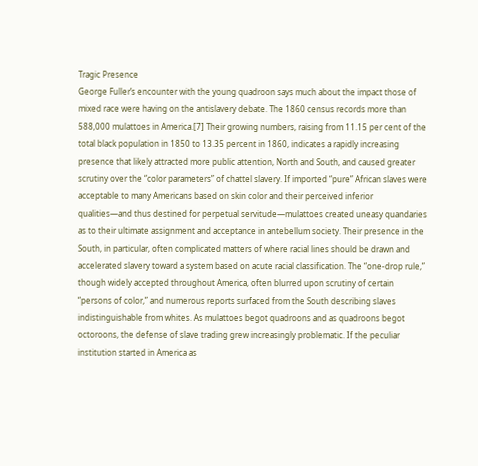Tragic Presence
George Fuller’s encounter with the young quadroon says much about the impact those of mixed race were having on the antislavery debate. The 1860 census records more than 588,000 mulattoes in America.[7] Their growing numbers, raising from 11.15 per cent of the total black population in 1850 to 13.35 percent in 1860, indicates a rapidly increasing presence that likely attracted more public attention, North and South, and caused greater scrutiny over the “color parameters” of chattel slavery. If imported “pure” African slaves were acceptable to many Americans based on skin color and their perceived inferior qualities—and thus destined for perpetual servitude—mulattoes created uneasy quandaries as to their ultimate assignment and acceptance in antebellum society. Their presence in the South, in particular, often complicated matters of where racial lines should be drawn and accelerated slavery toward a system based on acute racial classification. The “one-drop rule,” though widely accepted throughout America, often blurred upon scrutiny of certain “persons of color,” and numerous reports surfaced from the South describing slaves indistinguishable from whites. As mulattoes begot quadroons and as quadroons begot octoroons, the defense of slave trading grew increasingly problematic. If the peculiar institution started in America as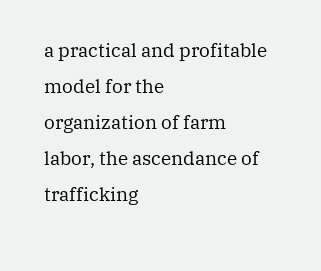a practical and profitable model for the organization of farm labor, the ascendance of trafficking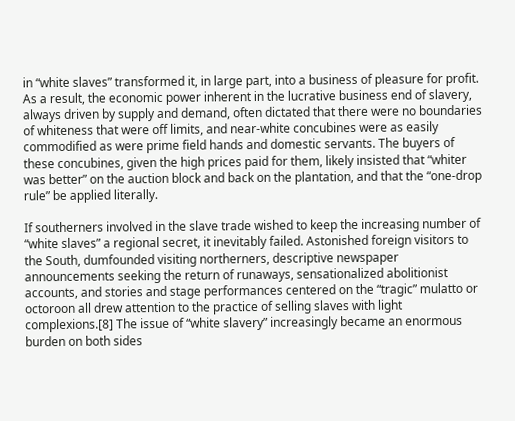in “white slaves” transformed it, in large part, into a business of pleasure for profit. As a result, the economic power inherent in the lucrative business end of slavery, always driven by supply and demand, often dictated that there were no boundaries of whiteness that were off limits, and near-white concubines were as easily commodified as were prime field hands and domestic servants. The buyers of these concubines, given the high prices paid for them, likely insisted that “whiter was better” on the auction block and back on the plantation, and that the “one-drop rule” be applied literally.

If southerners involved in the slave trade wished to keep the increasing number of “white slaves” a regional secret, it inevitably failed. Astonished foreign visitors to the South, dumfounded visiting northerners, descriptive newspaper announcements seeking the return of runaways, sensationalized abolitionist accounts, and stories and stage performances centered on the “tragic” mulatto or octoroon all drew attention to the practice of selling slaves with light complexions.[8] The issue of “white slavery” increasingly became an enormous burden on both sides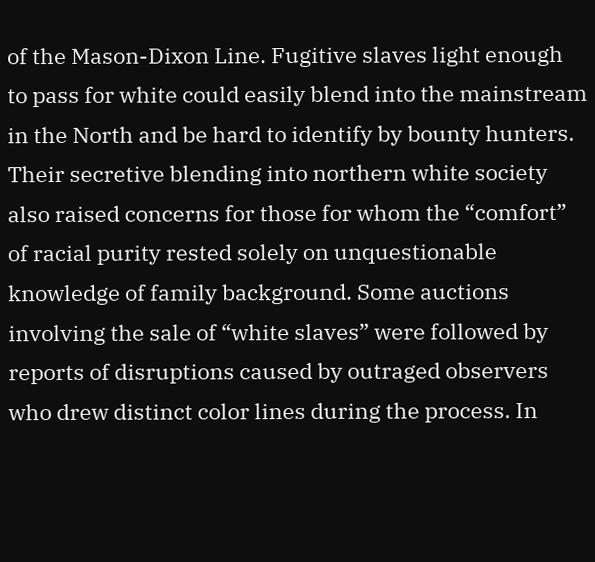of the Mason-Dixon Line. Fugitive slaves light enough to pass for white could easily blend into the mainstream in the North and be hard to identify by bounty hunters. Their secretive blending into northern white society also raised concerns for those for whom the “comfort” of racial purity rested solely on unquestionable knowledge of family background. Some auctions involving the sale of “white slaves” were followed by reports of disruptions caused by outraged observers who drew distinct color lines during the process. In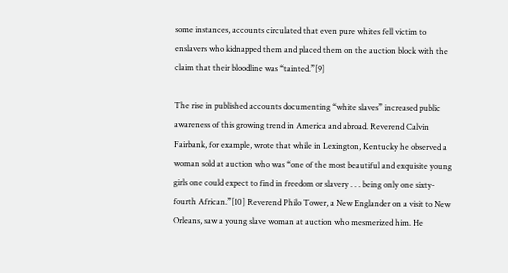some instances, accounts circulated that even pure whites fell victim to enslavers who kidnapped them and placed them on the auction block with the claim that their bloodline was “tainted.”[9]

The rise in published accounts documenting “white slaves” increased public awareness of this growing trend in America and abroad. Reverend Calvin Fairbank, for example, wrote that while in Lexington, Kentucky he observed a woman sold at auction who was “one of the most beautiful and exquisite young girls one could expect to find in freedom or slavery . . . being only one sixty-fourth African.”[10] Reverend Philo Tower, a New Englander on a visit to New Orleans, saw a young slave woman at auction who mesmerized him. He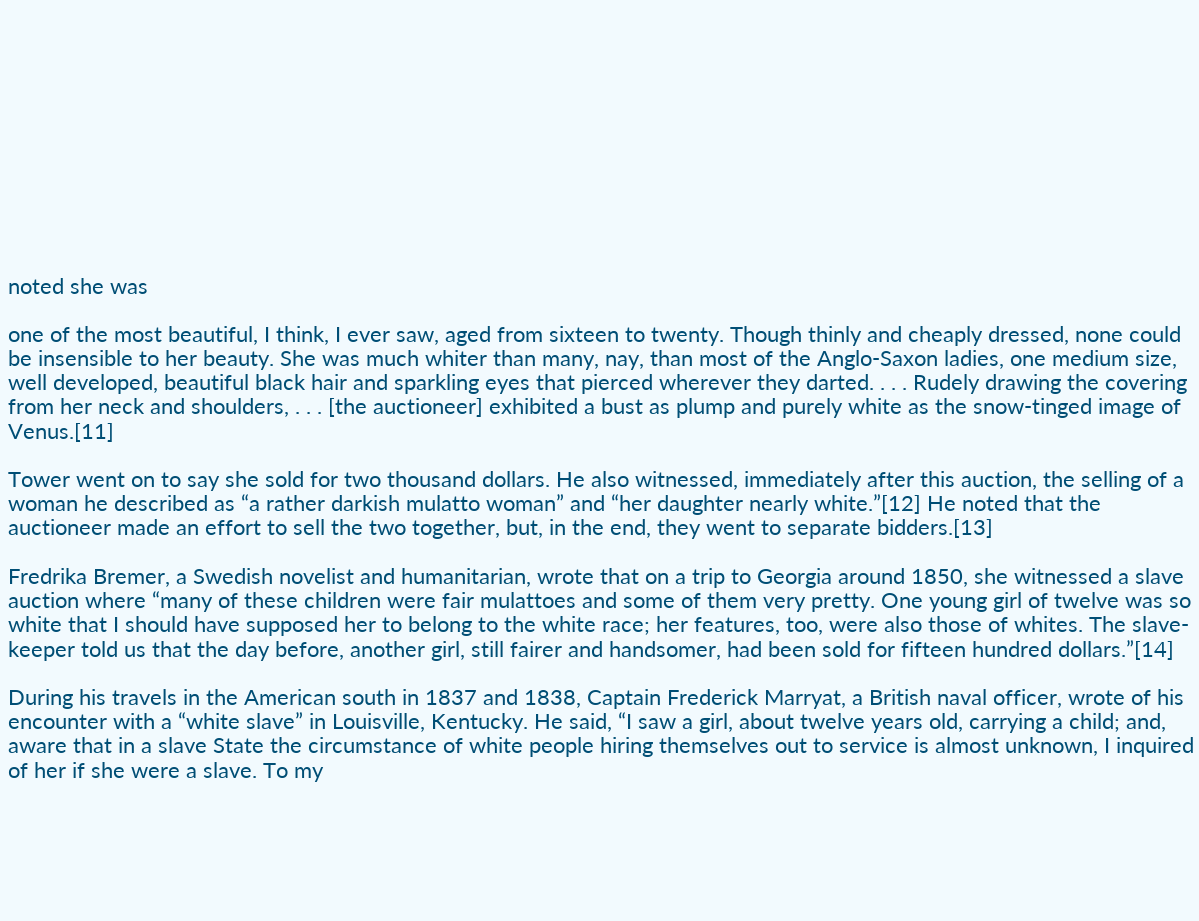noted she was

one of the most beautiful, I think, I ever saw, aged from sixteen to twenty. Though thinly and cheaply dressed, none could be insensible to her beauty. She was much whiter than many, nay, than most of the Anglo-Saxon ladies, one medium size, well developed, beautiful black hair and sparkling eyes that pierced wherever they darted. . . . Rudely drawing the covering from her neck and shoulders, . . . [the auctioneer] exhibited a bust as plump and purely white as the snow-tinged image of Venus.[11]

Tower went on to say she sold for two thousand dollars. He also witnessed, immediately after this auction, the selling of a woman he described as “a rather darkish mulatto woman” and “her daughter nearly white.”[12] He noted that the auctioneer made an effort to sell the two together, but, in the end, they went to separate bidders.[13]

Fredrika Bremer, a Swedish novelist and humanitarian, wrote that on a trip to Georgia around 1850, she witnessed a slave auction where “many of these children were fair mulattoes and some of them very pretty. One young girl of twelve was so white that I should have supposed her to belong to the white race; her features, too, were also those of whites. The slave-keeper told us that the day before, another girl, still fairer and handsomer, had been sold for fifteen hundred dollars.”[14]

During his travels in the American south in 1837 and 1838, Captain Frederick Marryat, a British naval officer, wrote of his encounter with a “white slave” in Louisville, Kentucky. He said, “I saw a girl, about twelve years old, carrying a child; and, aware that in a slave State the circumstance of white people hiring themselves out to service is almost unknown, I inquired of her if she were a slave. To my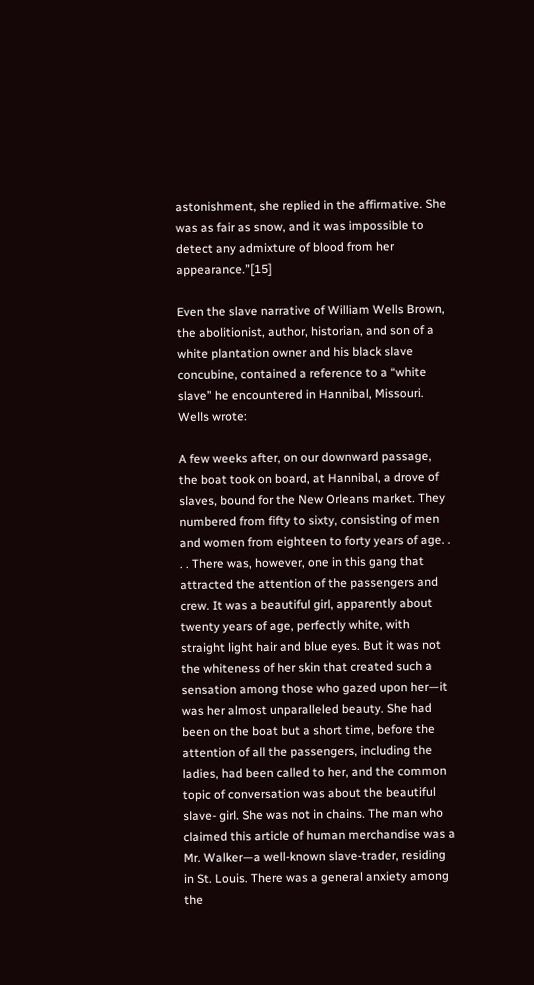astonishment, she replied in the affirmative. She was as fair as snow, and it was impossible to detect any admixture of blood from her appearance.”[15]

Even the slave narrative of William Wells Brown, the abolitionist, author, historian, and son of a white plantation owner and his black slave concubine, contained a reference to a “white slave” he encountered in Hannibal, Missouri. Wells wrote:

A few weeks after, on our downward passage, the boat took on board, at Hannibal, a drove of slaves, bound for the New Orleans market. They numbered from fifty to sixty, consisting of men and women from eighteen to forty years of age. . . . There was, however, one in this gang that attracted the attention of the passengers and crew. It was a beautiful girl, apparently about twenty years of age, perfectly white, with straight light hair and blue eyes. But it was not the whiteness of her skin that created such a sensation among those who gazed upon her—it was her almost unparalleled beauty. She had been on the boat but a short time, before the attention of all the passengers, including the ladies, had been called to her, and the common topic of conversation was about the beautiful slave- girl. She was not in chains. The man who claimed this article of human merchandise was a Mr. Walker—a well-known slave-trader, residing in St. Louis. There was a general anxiety among the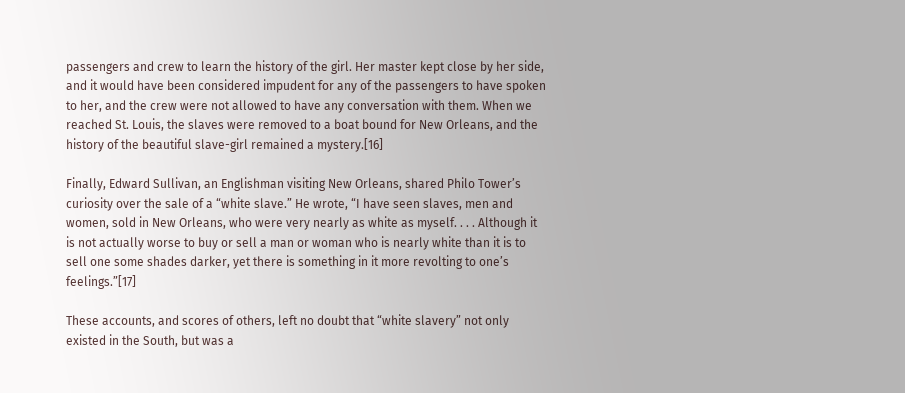passengers and crew to learn the history of the girl. Her master kept close by her side, and it would have been considered impudent for any of the passengers to have spoken to her, and the crew were not allowed to have any conversation with them. When we reached St. Louis, the slaves were removed to a boat bound for New Orleans, and the history of the beautiful slave-girl remained a mystery.[16]

Finally, Edward Sullivan, an Englishman visiting New Orleans, shared Philo Tower’s curiosity over the sale of a “white slave.” He wrote, “I have seen slaves, men and women, sold in New Orleans, who were very nearly as white as myself. . . . Although it is not actually worse to buy or sell a man or woman who is nearly white than it is to sell one some shades darker, yet there is something in it more revolting to one’s feelings.”[17]

These accounts, and scores of others, left no doubt that “white slavery” not only existed in the South, but was a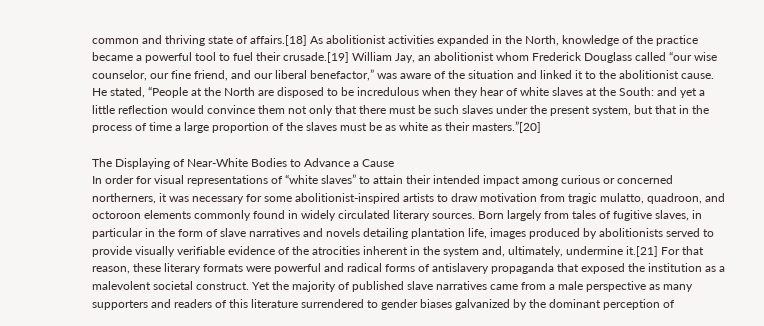common and thriving state of affairs.[18] As abolitionist activities expanded in the North, knowledge of the practice became a powerful tool to fuel their crusade.[19] William Jay, an abolitionist whom Frederick Douglass called “our wise counselor, our fine friend, and our liberal benefactor,” was aware of the situation and linked it to the abolitionist cause. He stated, “People at the North are disposed to be incredulous when they hear of white slaves at the South: and yet a little reflection would convince them not only that there must be such slaves under the present system, but that in the process of time a large proportion of the slaves must be as white as their masters.”[20]

The Displaying of Near-White Bodies to Advance a Cause
In order for visual representations of “white slaves” to attain their intended impact among curious or concerned northerners, it was necessary for some abolitionist-inspired artists to draw motivation from tragic mulatto, quadroon, and octoroon elements commonly found in widely circulated literary sources. Born largely from tales of fugitive slaves, in particular in the form of slave narratives and novels detailing plantation life, images produced by abolitionists served to provide visually verifiable evidence of the atrocities inherent in the system and, ultimately, undermine it.[21] For that reason, these literary formats were powerful and radical forms of antislavery propaganda that exposed the institution as a malevolent societal construct. Yet the majority of published slave narratives came from a male perspective as many supporters and readers of this literature surrendered to gender biases galvanized by the dominant perception of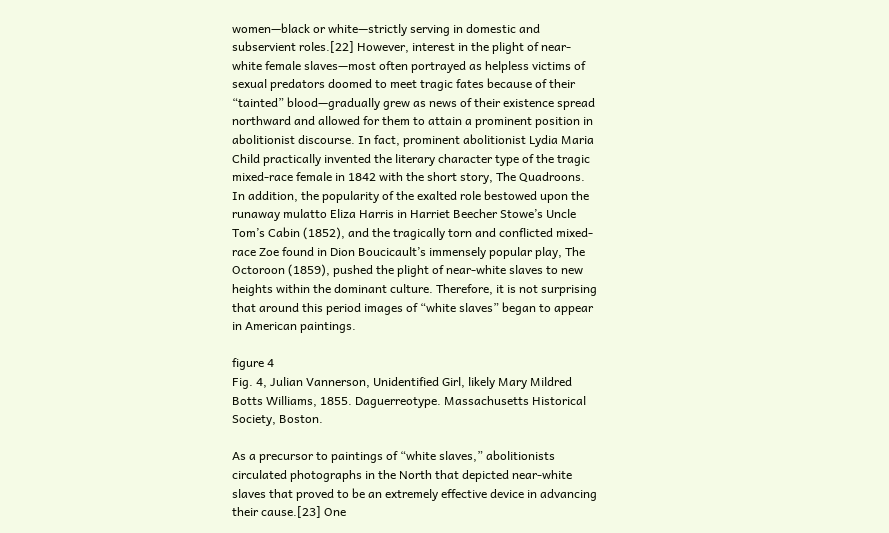women—black or white—strictly serving in domestic and subservient roles.[22] However, interest in the plight of near-white female slaves—most often portrayed as helpless victims of sexual predators doomed to meet tragic fates because of their “tainted” blood—gradually grew as news of their existence spread northward and allowed for them to attain a prominent position in abolitionist discourse. In fact, prominent abolitionist Lydia Maria Child practically invented the literary character type of the tragic mixed-race female in 1842 with the short story, The Quadroons. In addition, the popularity of the exalted role bestowed upon the runaway mulatto Eliza Harris in Harriet Beecher Stowe’s Uncle Tom’s Cabin (1852), and the tragically torn and conflicted mixed-race Zoe found in Dion Boucicault’s immensely popular play, The Octoroon (1859), pushed the plight of near-white slaves to new heights within the dominant culture. Therefore, it is not surprising that around this period images of “white slaves” began to appear in American paintings.

figure 4
Fig. 4, Julian Vannerson, Unidentified Girl, likely Mary Mildred Botts Williams, 1855. Daguerreotype. Massachusetts Historical Society, Boston.

As a precursor to paintings of “white slaves,” abolitionists circulated photographs in the North that depicted near-white slaves that proved to be an extremely effective device in advancing their cause.[23] One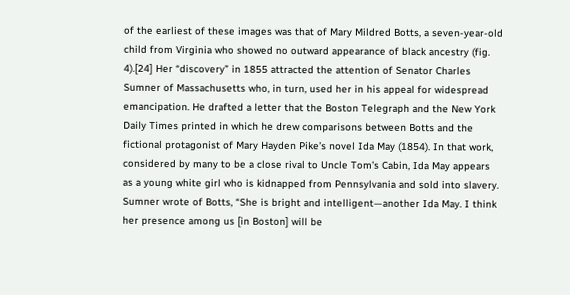of the earliest of these images was that of Mary Mildred Botts, a seven-year-old child from Virginia who showed no outward appearance of black ancestry (fig. 4).[24] Her “discovery” in 1855 attracted the attention of Senator Charles Sumner of Massachusetts who, in turn, used her in his appeal for widespread emancipation. He drafted a letter that the Boston Telegraph and the New York Daily Times printed in which he drew comparisons between Botts and the fictional protagonist of Mary Hayden Pike’s novel Ida May (1854). In that work, considered by many to be a close rival to Uncle Tom’s Cabin, Ida May appears as a young white girl who is kidnapped from Pennsylvania and sold into slavery. Sumner wrote of Botts, “She is bright and intelligent—another Ida May. I think her presence among us [in Boston] will be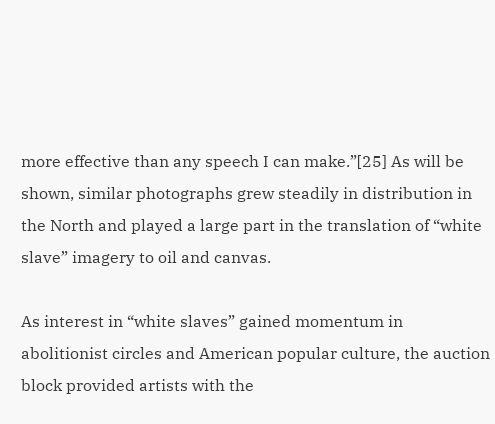more effective than any speech I can make.”[25] As will be shown, similar photographs grew steadily in distribution in the North and played a large part in the translation of “white slave” imagery to oil and canvas.

As interest in “white slaves” gained momentum in abolitionist circles and American popular culture, the auction block provided artists with the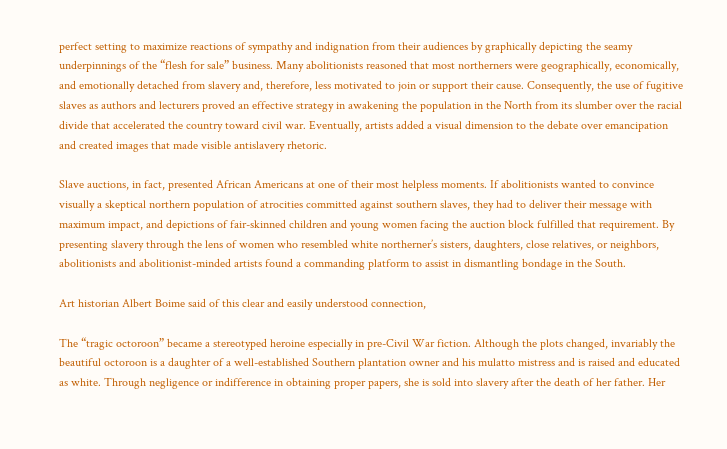perfect setting to maximize reactions of sympathy and indignation from their audiences by graphically depicting the seamy underpinnings of the “flesh for sale” business. Many abolitionists reasoned that most northerners were geographically, economically, and emotionally detached from slavery and, therefore, less motivated to join or support their cause. Consequently, the use of fugitive slaves as authors and lecturers proved an effective strategy in awakening the population in the North from its slumber over the racial divide that accelerated the country toward civil war. Eventually, artists added a visual dimension to the debate over emancipation and created images that made visible antislavery rhetoric.

Slave auctions, in fact, presented African Americans at one of their most helpless moments. If abolitionists wanted to convince visually a skeptical northern population of atrocities committed against southern slaves, they had to deliver their message with maximum impact, and depictions of fair-skinned children and young women facing the auction block fulfilled that requirement. By presenting slavery through the lens of women who resembled white northerner’s sisters, daughters, close relatives, or neighbors, abolitionists and abolitionist-minded artists found a commanding platform to assist in dismantling bondage in the South.

Art historian Albert Boime said of this clear and easily understood connection,

The “tragic octoroon” became a stereotyped heroine especially in pre-Civil War fiction. Although the plots changed, invariably the beautiful octoroon is a daughter of a well-established Southern plantation owner and his mulatto mistress and is raised and educated as white. Through negligence or indifference in obtaining proper papers, she is sold into slavery after the death of her father. Her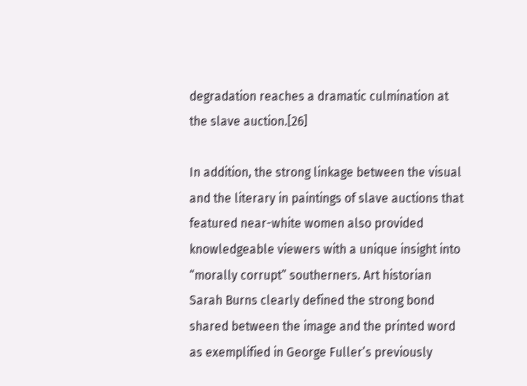degradation reaches a dramatic culmination at the slave auction.[26]

In addition, the strong linkage between the visual and the literary in paintings of slave auctions that featured near-white women also provided knowledgeable viewers with a unique insight into “morally corrupt” southerners. Art historian Sarah Burns clearly defined the strong bond shared between the image and the printed word as exemplified in George Fuller’s previously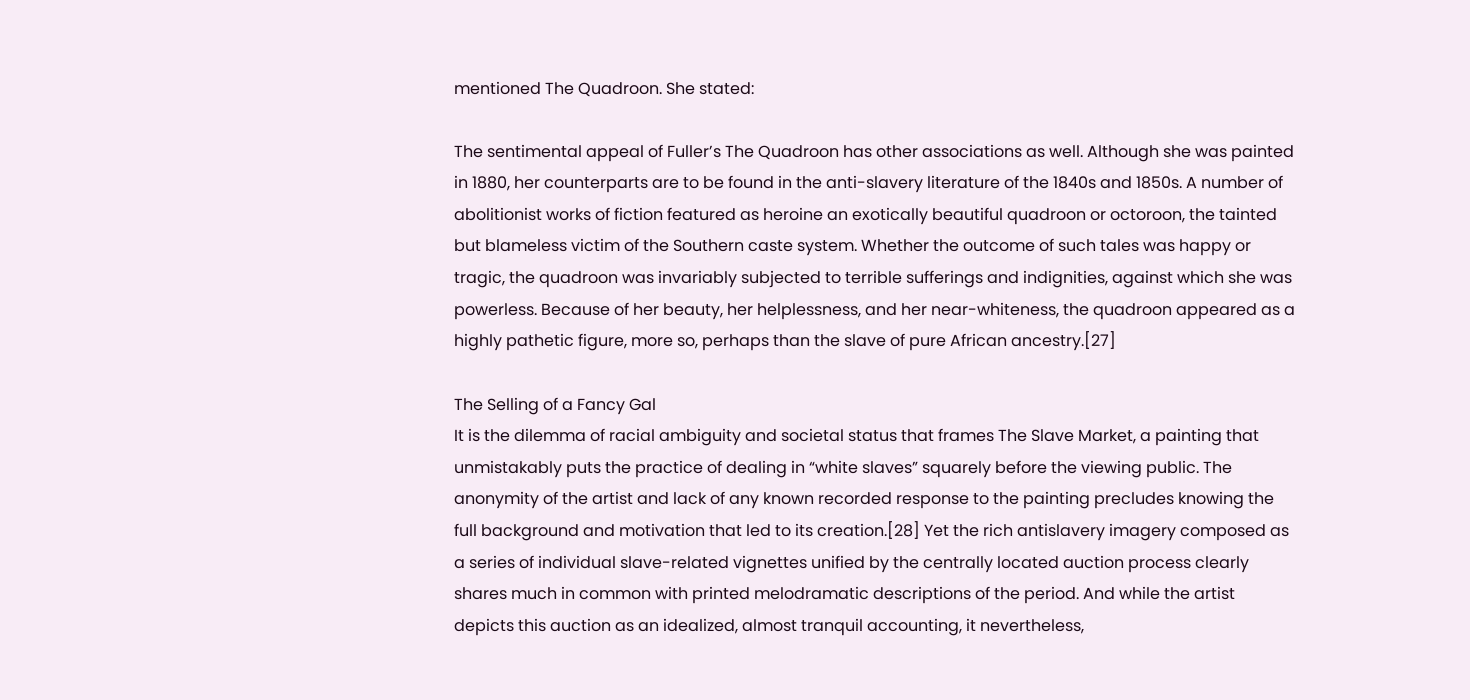mentioned The Quadroon. She stated:

The sentimental appeal of Fuller’s The Quadroon has other associations as well. Although she was painted in 1880, her counterparts are to be found in the anti-slavery literature of the 1840s and 1850s. A number of abolitionist works of fiction featured as heroine an exotically beautiful quadroon or octoroon, the tainted but blameless victim of the Southern caste system. Whether the outcome of such tales was happy or tragic, the quadroon was invariably subjected to terrible sufferings and indignities, against which she was powerless. Because of her beauty, her helplessness, and her near-whiteness, the quadroon appeared as a highly pathetic figure, more so, perhaps than the slave of pure African ancestry.[27]

The Selling of a Fancy Gal
It is the dilemma of racial ambiguity and societal status that frames The Slave Market, a painting that unmistakably puts the practice of dealing in “white slaves” squarely before the viewing public. The anonymity of the artist and lack of any known recorded response to the painting precludes knowing the full background and motivation that led to its creation.[28] Yet the rich antislavery imagery composed as a series of individual slave-related vignettes unified by the centrally located auction process clearly shares much in common with printed melodramatic descriptions of the period. And while the artist depicts this auction as an idealized, almost tranquil accounting, it nevertheless,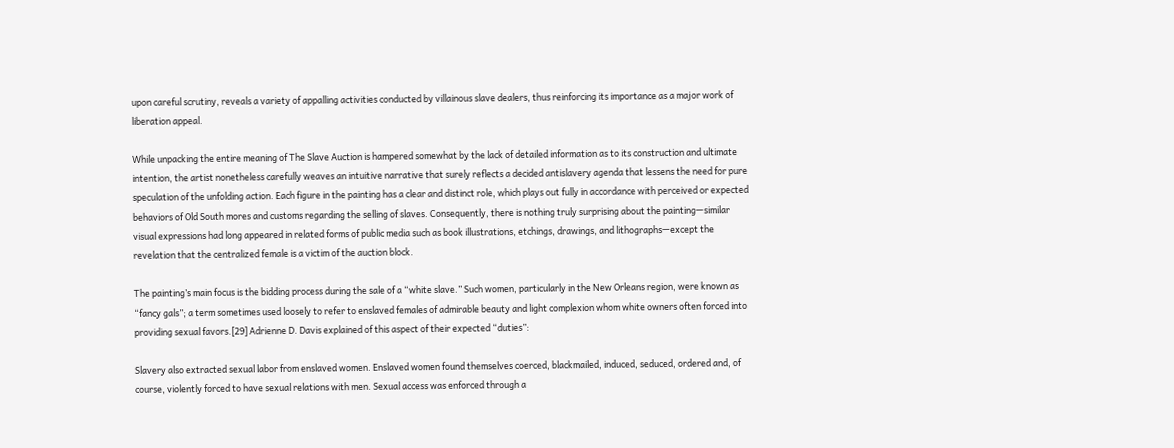upon careful scrutiny, reveals a variety of appalling activities conducted by villainous slave dealers, thus reinforcing its importance as a major work of liberation appeal.

While unpacking the entire meaning of The Slave Auction is hampered somewhat by the lack of detailed information as to its construction and ultimate intention, the artist nonetheless carefully weaves an intuitive narrative that surely reflects a decided antislavery agenda that lessens the need for pure speculation of the unfolding action. Each figure in the painting has a clear and distinct role, which plays out fully in accordance with perceived or expected behaviors of Old South mores and customs regarding the selling of slaves. Consequently, there is nothing truly surprising about the painting—similar visual expressions had long appeared in related forms of public media such as book illustrations, etchings, drawings, and lithographs—except the revelation that the centralized female is a victim of the auction block.

The painting’s main focus is the bidding process during the sale of a “white slave.” Such women, particularly in the New Orleans region, were known as “fancy gals”; a term sometimes used loosely to refer to enslaved females of admirable beauty and light complexion whom white owners often forced into providing sexual favors.[29] Adrienne D. Davis explained of this aspect of their expected “duties”:

Slavery also extracted sexual labor from enslaved women. Enslaved women found themselves coerced, blackmailed, induced, seduced, ordered and, of course, violently forced to have sexual relations with men. Sexual access was enforced through a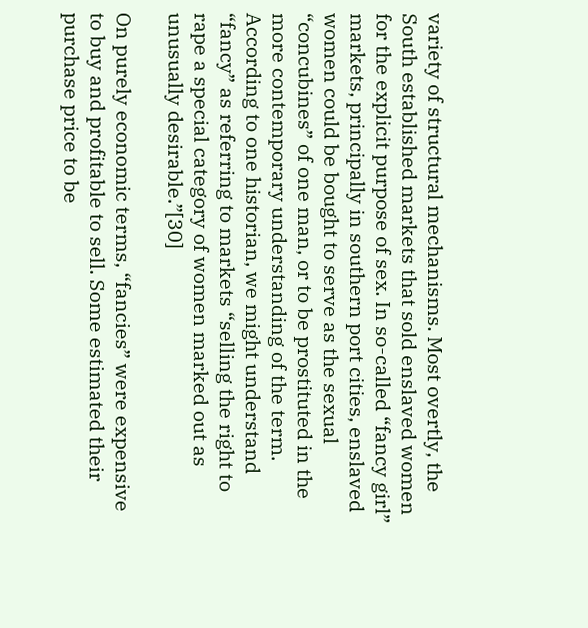variety of structural mechanisms. Most overtly, the South established markets that sold enslaved women for the explicit purpose of sex. In so-called “fancy girl” markets, principally in southern port cities, enslaved women could be bought to serve as the sexual “concubines” of one man, or to be prostituted in the more contemporary understanding of the term. According to one historian, we might understand “fancy” as referring to markets “selling the right to rape a special category of women marked out as unusually desirable.”[30]

On purely economic terms, “fancies” were expensive to buy and profitable to sell. Some estimated their purchase price to be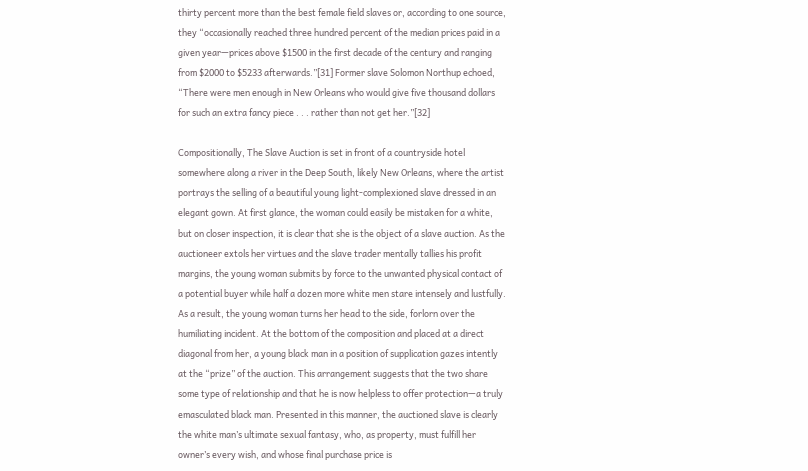thirty percent more than the best female field slaves or, according to one source, they “occasionally reached three hundred percent of the median prices paid in a given year—prices above $1500 in the first decade of the century and ranging from $2000 to $5233 afterwards.”[31] Former slave Solomon Northup echoed, “There were men enough in New Orleans who would give five thousand dollars for such an extra fancy piece . . . rather than not get her.”[32]

Compositionally, The Slave Auction is set in front of a countryside hotel somewhere along a river in the Deep South, likely New Orleans, where the artist portrays the selling of a beautiful young light-complexioned slave dressed in an elegant gown. At first glance, the woman could easily be mistaken for a white, but on closer inspection, it is clear that she is the object of a slave auction. As the auctioneer extols her virtues and the slave trader mentally tallies his profit margins, the young woman submits by force to the unwanted physical contact of a potential buyer while half a dozen more white men stare intensely and lustfully. As a result, the young woman turns her head to the side, forlorn over the humiliating incident. At the bottom of the composition and placed at a direct diagonal from her, a young black man in a position of supplication gazes intently at the “prize” of the auction. This arrangement suggests that the two share some type of relationship and that he is now helpless to offer protection—a truly emasculated black man. Presented in this manner, the auctioned slave is clearly the white man’s ultimate sexual fantasy, who, as property, must fulfill her owner’s every wish, and whose final purchase price is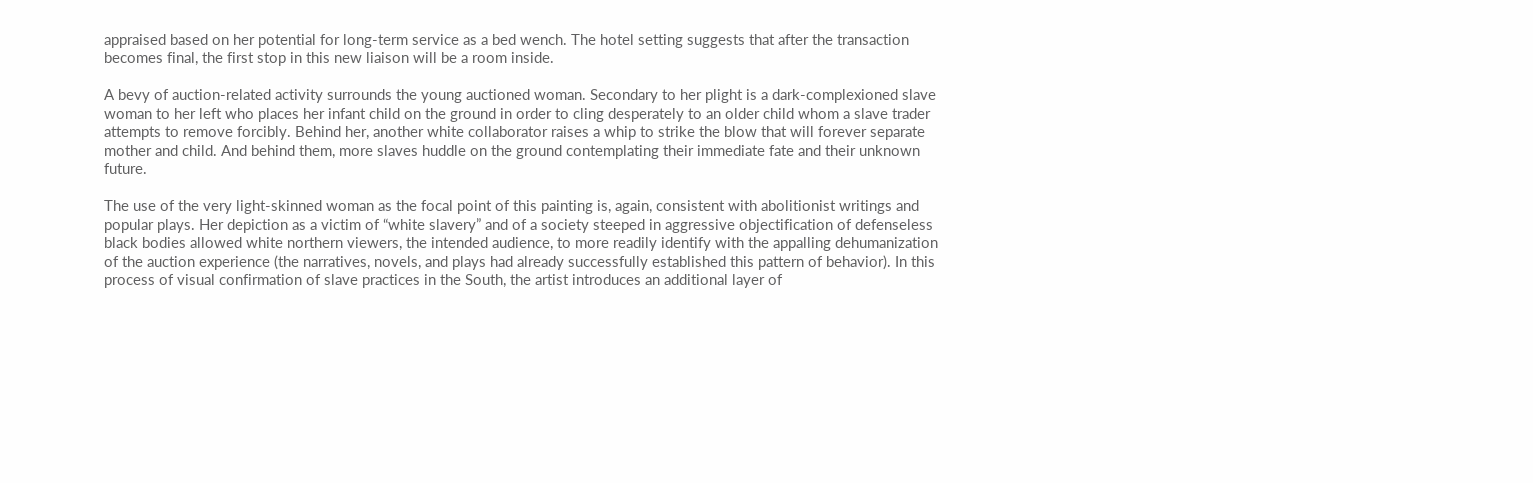appraised based on her potential for long-term service as a bed wench. The hotel setting suggests that after the transaction becomes final, the first stop in this new liaison will be a room inside.

A bevy of auction-related activity surrounds the young auctioned woman. Secondary to her plight is a dark-complexioned slave woman to her left who places her infant child on the ground in order to cling desperately to an older child whom a slave trader attempts to remove forcibly. Behind her, another white collaborator raises a whip to strike the blow that will forever separate mother and child. And behind them, more slaves huddle on the ground contemplating their immediate fate and their unknown future.

The use of the very light-skinned woman as the focal point of this painting is, again, consistent with abolitionist writings and popular plays. Her depiction as a victim of “white slavery” and of a society steeped in aggressive objectification of defenseless black bodies allowed white northern viewers, the intended audience, to more readily identify with the appalling dehumanization of the auction experience (the narratives, novels, and plays had already successfully established this pattern of behavior). In this process of visual confirmation of slave practices in the South, the artist introduces an additional layer of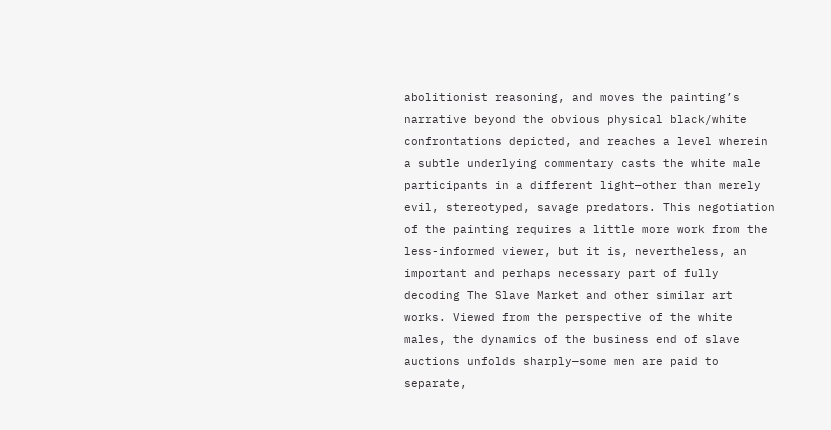abolitionist reasoning, and moves the painting’s narrative beyond the obvious physical black/white confrontations depicted, and reaches a level wherein a subtle underlying commentary casts the white male participants in a different light—other than merely evil, stereotyped, savage predators. This negotiation of the painting requires a little more work from the less-informed viewer, but it is, nevertheless, an important and perhaps necessary part of fully decoding The Slave Market and other similar art works. Viewed from the perspective of the white males, the dynamics of the business end of slave auctions unfolds sharply—some men are paid to separate,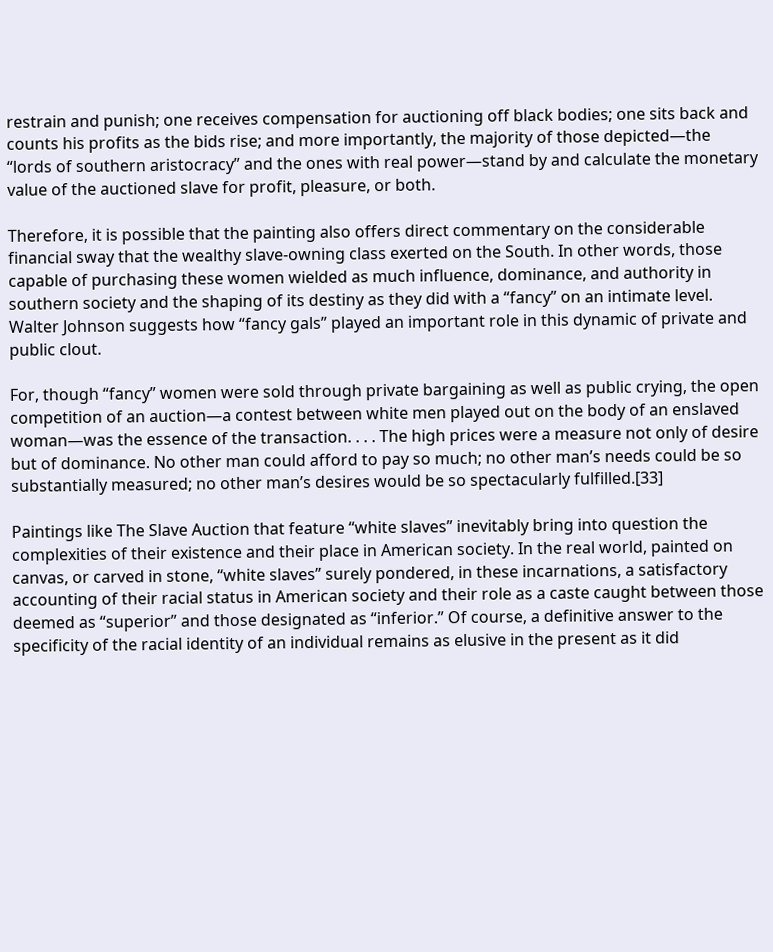restrain and punish; one receives compensation for auctioning off black bodies; one sits back and counts his profits as the bids rise; and more importantly, the majority of those depicted—the “lords of southern aristocracy” and the ones with real power—stand by and calculate the monetary value of the auctioned slave for profit, pleasure, or both.

Therefore, it is possible that the painting also offers direct commentary on the considerable financial sway that the wealthy slave-owning class exerted on the South. In other words, those capable of purchasing these women wielded as much influence, dominance, and authority in southern society and the shaping of its destiny as they did with a “fancy” on an intimate level. Walter Johnson suggests how “fancy gals” played an important role in this dynamic of private and public clout.

For, though “fancy” women were sold through private bargaining as well as public crying, the open competition of an auction—a contest between white men played out on the body of an enslaved woman—was the essence of the transaction. . . . The high prices were a measure not only of desire but of dominance. No other man could afford to pay so much; no other man’s needs could be so substantially measured; no other man’s desires would be so spectacularly fulfilled.[33]

Paintings like The Slave Auction that feature “white slaves” inevitably bring into question the complexities of their existence and their place in American society. In the real world, painted on canvas, or carved in stone, “white slaves” surely pondered, in these incarnations, a satisfactory accounting of their racial status in American society and their role as a caste caught between those deemed as “superior” and those designated as “inferior.” Of course, a definitive answer to the specificity of the racial identity of an individual remains as elusive in the present as it did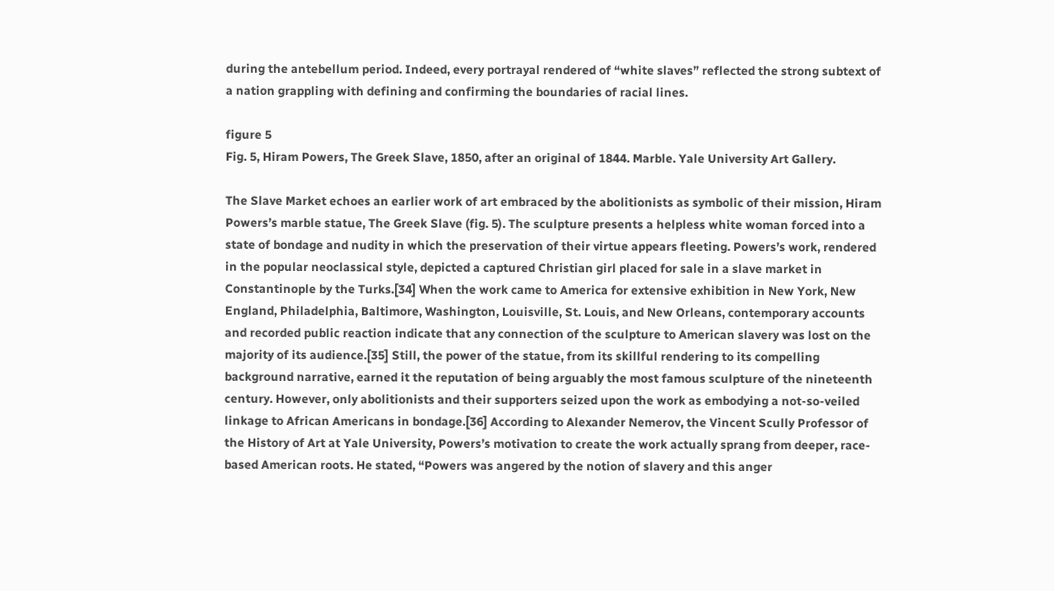during the antebellum period. Indeed, every portrayal rendered of “white slaves” reflected the strong subtext of a nation grappling with defining and confirming the boundaries of racial lines.

figure 5
Fig. 5, Hiram Powers, The Greek Slave, 1850, after an original of 1844. Marble. Yale University Art Gallery.

The Slave Market echoes an earlier work of art embraced by the abolitionists as symbolic of their mission, Hiram Powers’s marble statue, The Greek Slave (fig. 5). The sculpture presents a helpless white woman forced into a state of bondage and nudity in which the preservation of their virtue appears fleeting. Powers’s work, rendered in the popular neoclassical style, depicted a captured Christian girl placed for sale in a slave market in Constantinople by the Turks.[34] When the work came to America for extensive exhibition in New York, New England, Philadelphia, Baltimore, Washington, Louisville, St. Louis, and New Orleans, contemporary accounts and recorded public reaction indicate that any connection of the sculpture to American slavery was lost on the majority of its audience.[35] Still, the power of the statue, from its skillful rendering to its compelling background narrative, earned it the reputation of being arguably the most famous sculpture of the nineteenth century. However, only abolitionists and their supporters seized upon the work as embodying a not-so-veiled linkage to African Americans in bondage.[36] According to Alexander Nemerov, the Vincent Scully Professor of the History of Art at Yale University, Powers’s motivation to create the work actually sprang from deeper, race-based American roots. He stated, “Powers was angered by the notion of slavery and this anger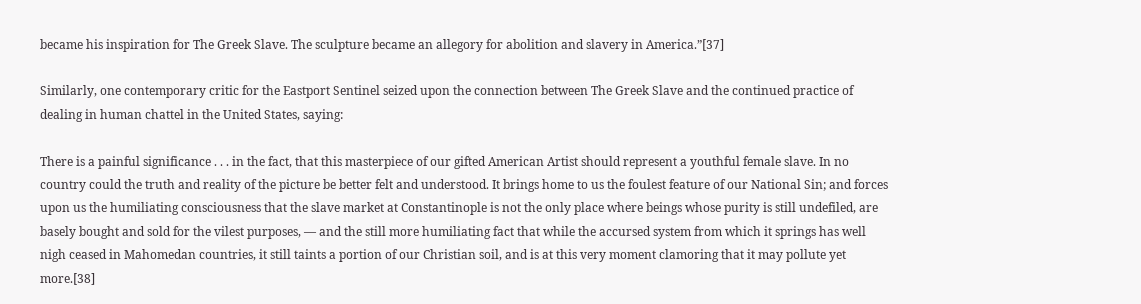became his inspiration for The Greek Slave. The sculpture became an allegory for abolition and slavery in America.”[37]

Similarly, one contemporary critic for the Eastport Sentinel seized upon the connection between The Greek Slave and the continued practice of dealing in human chattel in the United States, saying:

There is a painful significance . . . in the fact, that this masterpiece of our gifted American Artist should represent a youthful female slave. In no country could the truth and reality of the picture be better felt and understood. It brings home to us the foulest feature of our National Sin; and forces upon us the humiliating consciousness that the slave market at Constantinople is not the only place where beings whose purity is still undefiled, are basely bought and sold for the vilest purposes, — and the still more humiliating fact that while the accursed system from which it springs has well nigh ceased in Mahomedan countries, it still taints a portion of our Christian soil, and is at this very moment clamoring that it may pollute yet more.[38]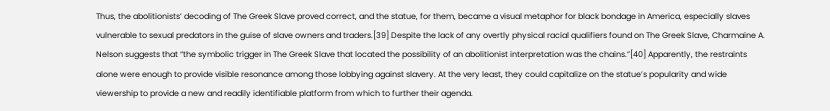Thus, the abolitionists’ decoding of The Greek Slave proved correct, and the statue, for them, became a visual metaphor for black bondage in America, especially slaves vulnerable to sexual predators in the guise of slave owners and traders.[39] Despite the lack of any overtly physical racial qualifiers found on The Greek Slave, Charmaine A. Nelson suggests that “the symbolic trigger in The Greek Slave that located the possibility of an abolitionist interpretation was the chains.”[40] Apparently, the restraints alone were enough to provide visible resonance among those lobbying against slavery. At the very least, they could capitalize on the statue’s popularity and wide viewership to provide a new and readily identifiable platform from which to further their agenda.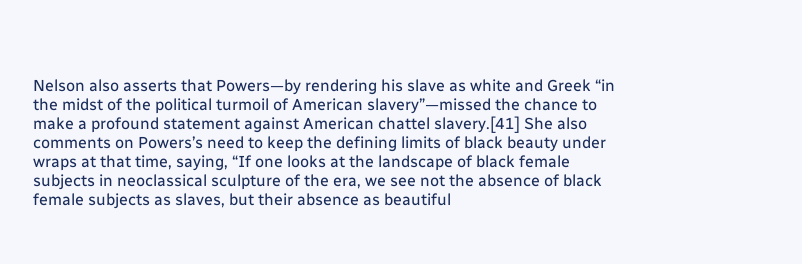Nelson also asserts that Powers—by rendering his slave as white and Greek “in the midst of the political turmoil of American slavery”—missed the chance to make a profound statement against American chattel slavery.[41] She also comments on Powers’s need to keep the defining limits of black beauty under wraps at that time, saying, “If one looks at the landscape of black female subjects in neoclassical sculpture of the era, we see not the absence of black female subjects as slaves, but their absence as beautiful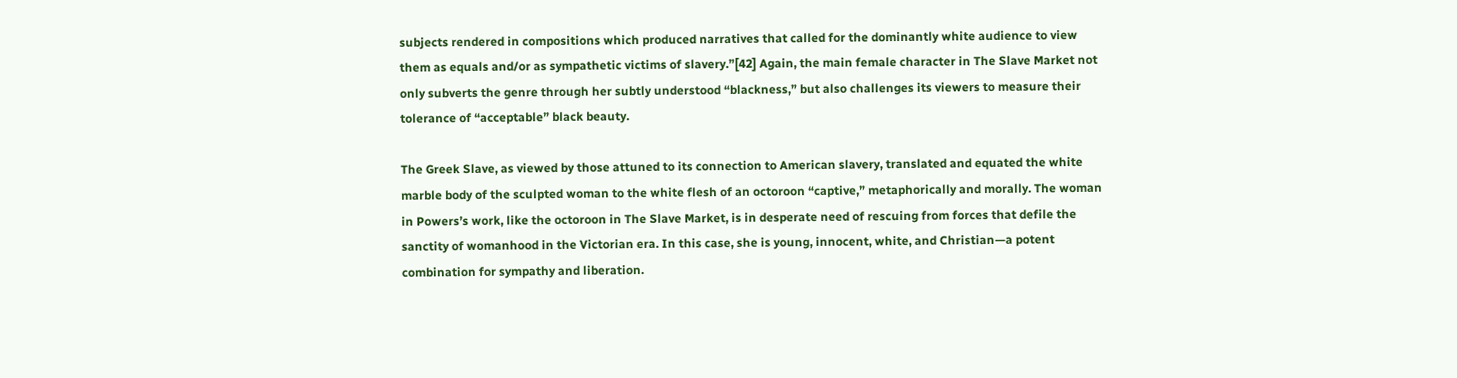subjects rendered in compositions which produced narratives that called for the dominantly white audience to view them as equals and/or as sympathetic victims of slavery.”[42] Again, the main female character in The Slave Market not only subverts the genre through her subtly understood “blackness,” but also challenges its viewers to measure their tolerance of “acceptable” black beauty.

The Greek Slave, as viewed by those attuned to its connection to American slavery, translated and equated the white marble body of the sculpted woman to the white flesh of an octoroon “captive,” metaphorically and morally. The woman in Powers’s work, like the octoroon in The Slave Market, is in desperate need of rescuing from forces that defile the sanctity of womanhood in the Victorian era. In this case, she is young, innocent, white, and Christian—a potent combination for sympathy and liberation.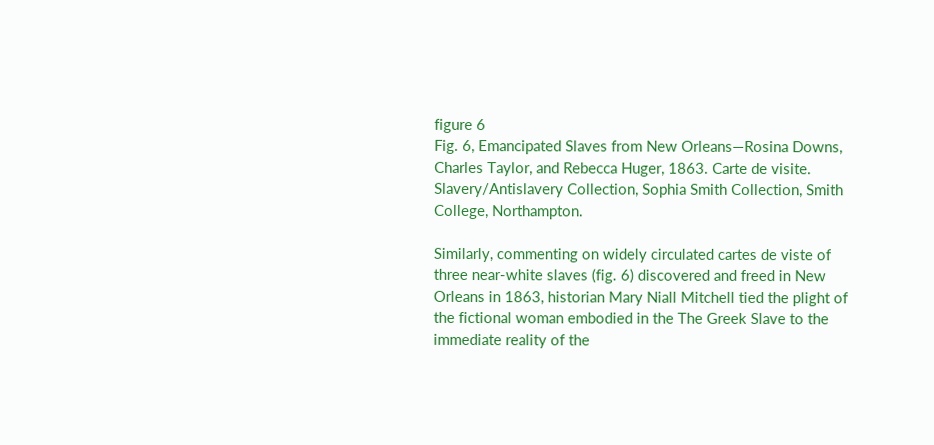figure 6
Fig. 6, Emancipated Slaves from New Orleans—Rosina Downs, Charles Taylor, and Rebecca Huger, 1863. Carte de visite. Slavery/Antislavery Collection, Sophia Smith Collection, Smith College, Northampton.

Similarly, commenting on widely circulated cartes de viste of three near-white slaves (fig. 6) discovered and freed in New Orleans in 1863, historian Mary Niall Mitchell tied the plight of the fictional woman embodied in the The Greek Slave to the immediate reality of the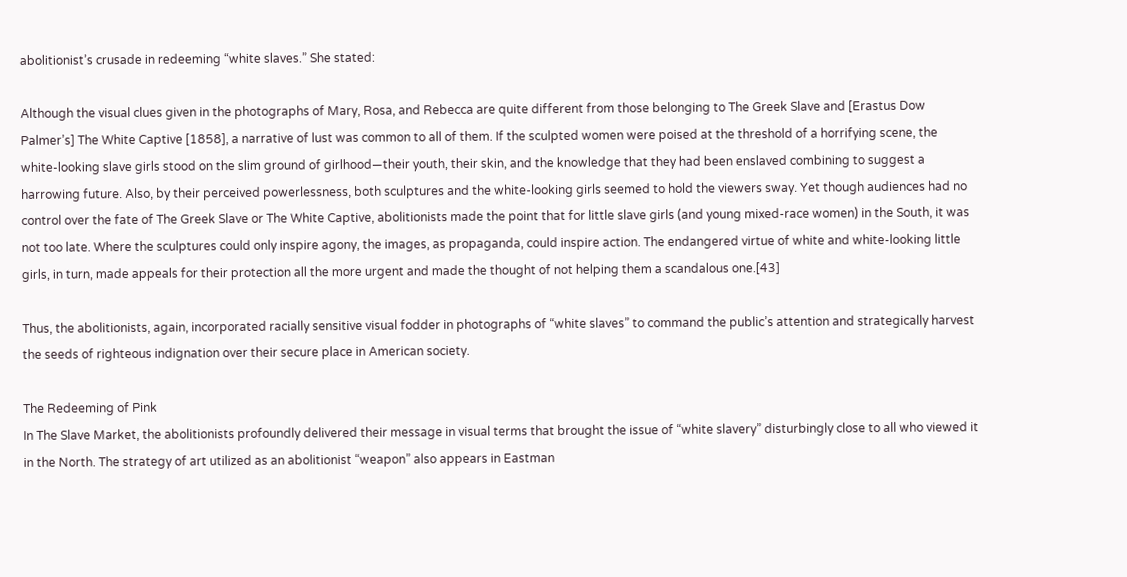abolitionist’s crusade in redeeming “white slaves.” She stated:

Although the visual clues given in the photographs of Mary, Rosa, and Rebecca are quite different from those belonging to The Greek Slave and [Erastus Dow Palmer’s] The White Captive [1858], a narrative of lust was common to all of them. If the sculpted women were poised at the threshold of a horrifying scene, the white-looking slave girls stood on the slim ground of girlhood—their youth, their skin, and the knowledge that they had been enslaved combining to suggest a harrowing future. Also, by their perceived powerlessness, both sculptures and the white-looking girls seemed to hold the viewers sway. Yet though audiences had no control over the fate of The Greek Slave or The White Captive, abolitionists made the point that for little slave girls (and young mixed-race women) in the South, it was not too late. Where the sculptures could only inspire agony, the images, as propaganda, could inspire action. The endangered virtue of white and white-looking little girls, in turn, made appeals for their protection all the more urgent and made the thought of not helping them a scandalous one.[43]

Thus, the abolitionists, again, incorporated racially sensitive visual fodder in photographs of “white slaves” to command the public’s attention and strategically harvest the seeds of righteous indignation over their secure place in American society.

The Redeeming of Pink
In The Slave Market, the abolitionists profoundly delivered their message in visual terms that brought the issue of “white slavery” disturbingly close to all who viewed it in the North. The strategy of art utilized as an abolitionist “weapon” also appears in Eastman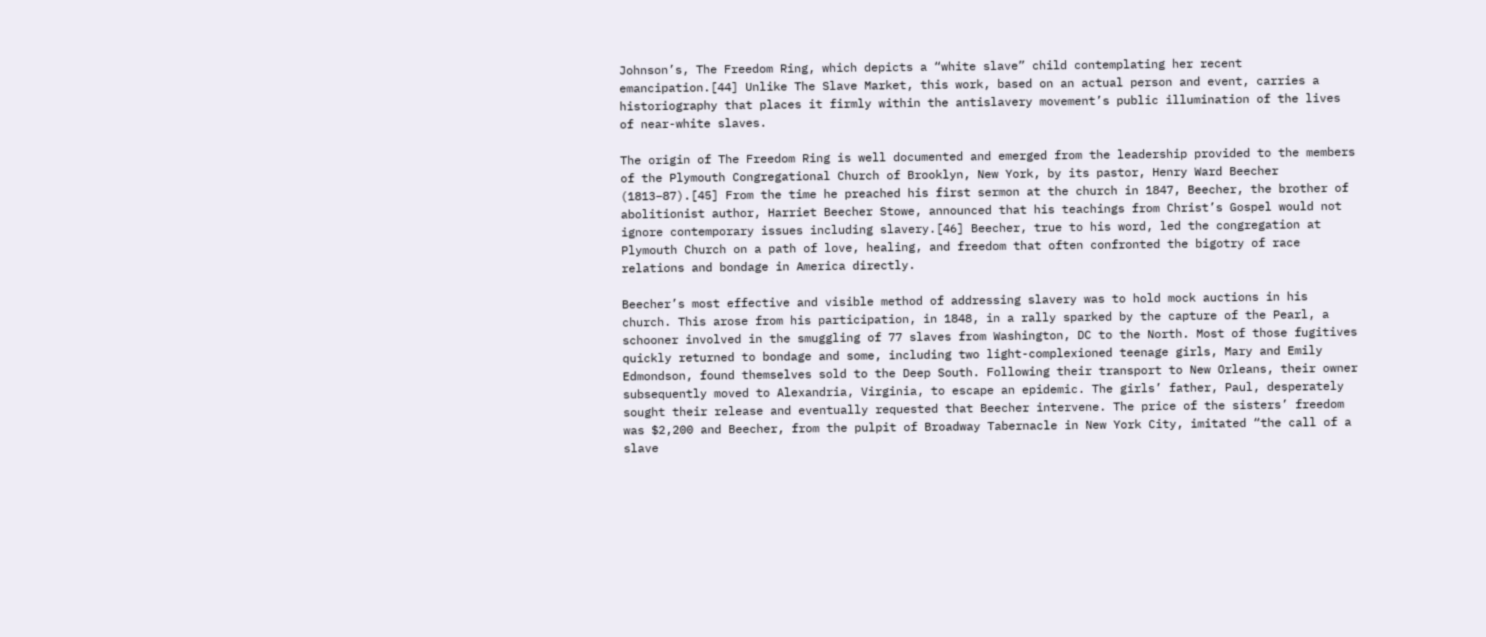Johnson’s, The Freedom Ring, which depicts a “white slave” child contemplating her recent emancipation.[44] Unlike The Slave Market, this work, based on an actual person and event, carries a historiography that places it firmly within the antislavery movement’s public illumination of the lives of near-white slaves.

The origin of The Freedom Ring is well documented and emerged from the leadership provided to the members of the Plymouth Congregational Church of Brooklyn, New York, by its pastor, Henry Ward Beecher (1813–87).[45] From the time he preached his first sermon at the church in 1847, Beecher, the brother of abolitionist author, Harriet Beecher Stowe, announced that his teachings from Christ’s Gospel would not ignore contemporary issues including slavery.[46] Beecher, true to his word, led the congregation at Plymouth Church on a path of love, healing, and freedom that often confronted the bigotry of race relations and bondage in America directly.

Beecher’s most effective and visible method of addressing slavery was to hold mock auctions in his church. This arose from his participation, in 1848, in a rally sparked by the capture of the Pearl, a schooner involved in the smuggling of 77 slaves from Washington, DC to the North. Most of those fugitives quickly returned to bondage and some, including two light-complexioned teenage girls, Mary and Emily Edmondson, found themselves sold to the Deep South. Following their transport to New Orleans, their owner subsequently moved to Alexandria, Virginia, to escape an epidemic. The girls’ father, Paul, desperately sought their release and eventually requested that Beecher intervene. The price of the sisters’ freedom was $2,200 and Beecher, from the pulpit of Broadway Tabernacle in New York City, imitated “the call of a slave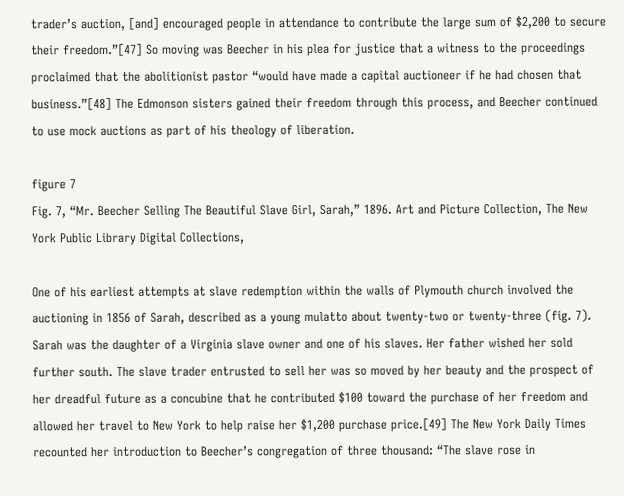trader’s auction, [and] encouraged people in attendance to contribute the large sum of $2,200 to secure their freedom.”[47] So moving was Beecher in his plea for justice that a witness to the proceedings proclaimed that the abolitionist pastor “would have made a capital auctioneer if he had chosen that business.”[48] The Edmonson sisters gained their freedom through this process, and Beecher continued to use mock auctions as part of his theology of liberation.

figure 7
Fig. 7, “Mr. Beecher Selling The Beautiful Slave Girl, Sarah,” 1896. Art and Picture Collection, The New York Public Library Digital Collections,

One of his earliest attempts at slave redemption within the walls of Plymouth church involved the auctioning in 1856 of Sarah, described as a young mulatto about twenty-two or twenty-three (fig. 7). Sarah was the daughter of a Virginia slave owner and one of his slaves. Her father wished her sold further south. The slave trader entrusted to sell her was so moved by her beauty and the prospect of her dreadful future as a concubine that he contributed $100 toward the purchase of her freedom and allowed her travel to New York to help raise her $1,200 purchase price.[49] The New York Daily Times recounted her introduction to Beecher’s congregation of three thousand: “The slave rose in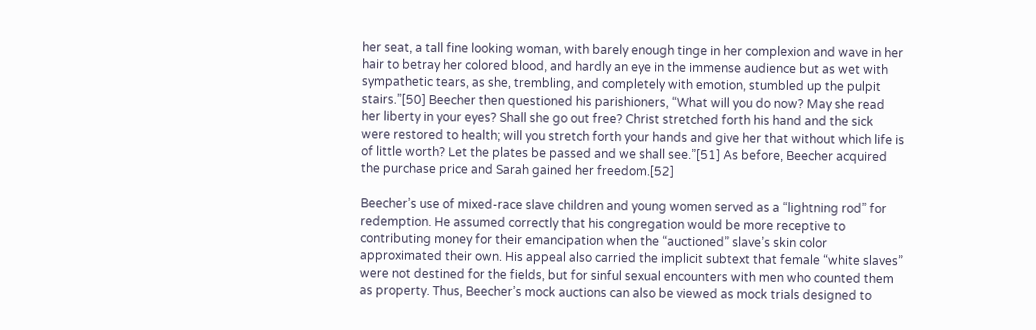her seat, a tall fine looking woman, with barely enough tinge in her complexion and wave in her hair to betray her colored blood, and hardly an eye in the immense audience but as wet with sympathetic tears, as she, trembling, and completely with emotion, stumbled up the pulpit stairs.”[50] Beecher then questioned his parishioners, “What will you do now? May she read her liberty in your eyes? Shall she go out free? Christ stretched forth his hand and the sick were restored to health; will you stretch forth your hands and give her that without which life is of little worth? Let the plates be passed and we shall see.”[51] As before, Beecher acquired the purchase price and Sarah gained her freedom.[52]

Beecher’s use of mixed-race slave children and young women served as a “lightning rod” for redemption. He assumed correctly that his congregation would be more receptive to contributing money for their emancipation when the “auctioned” slave’s skin color approximated their own. His appeal also carried the implicit subtext that female “white slaves” were not destined for the fields, but for sinful sexual encounters with men who counted them as property. Thus, Beecher’s mock auctions can also be viewed as mock trials designed to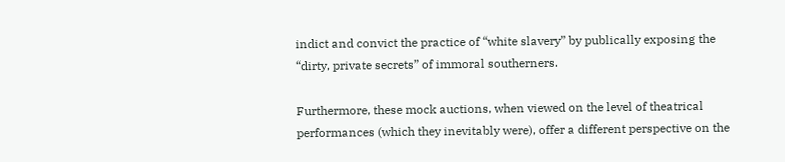indict and convict the practice of “white slavery” by publically exposing the “dirty, private secrets” of immoral southerners.

Furthermore, these mock auctions, when viewed on the level of theatrical performances (which they inevitably were), offer a different perspective on the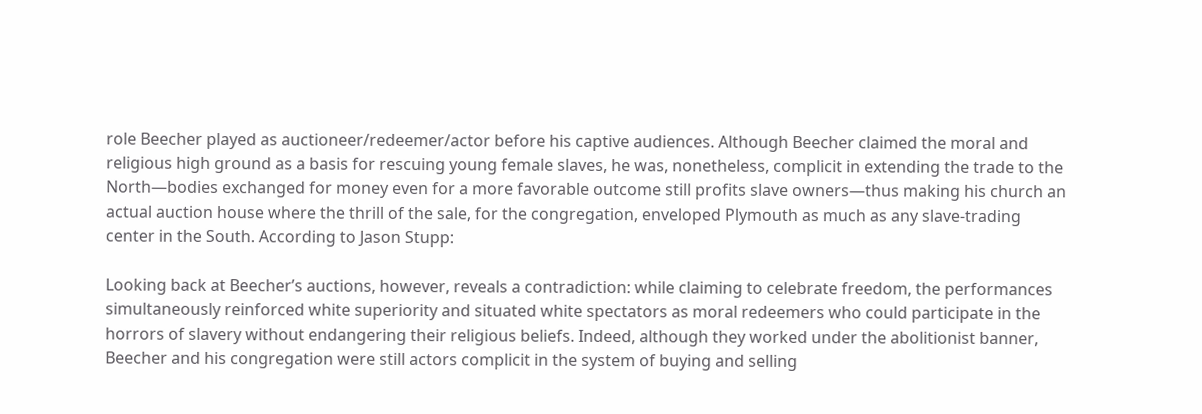role Beecher played as auctioneer/redeemer/actor before his captive audiences. Although Beecher claimed the moral and religious high ground as a basis for rescuing young female slaves, he was, nonetheless, complicit in extending the trade to the North—bodies exchanged for money even for a more favorable outcome still profits slave owners—thus making his church an actual auction house where the thrill of the sale, for the congregation, enveloped Plymouth as much as any slave-trading center in the South. According to Jason Stupp:

Looking back at Beecher’s auctions, however, reveals a contradiction: while claiming to celebrate freedom, the performances simultaneously reinforced white superiority and situated white spectators as moral redeemers who could participate in the horrors of slavery without endangering their religious beliefs. Indeed, although they worked under the abolitionist banner, Beecher and his congregation were still actors complicit in the system of buying and selling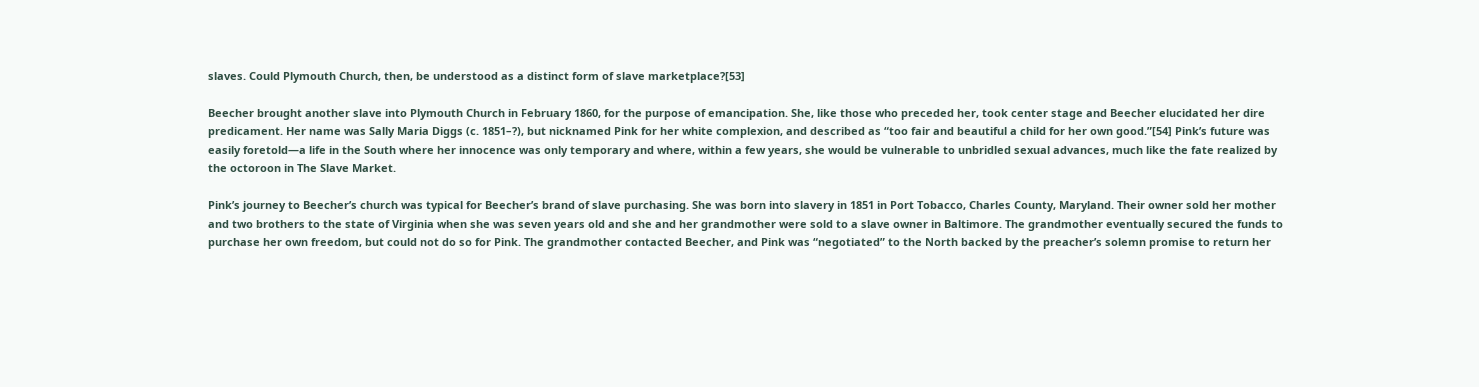slaves. Could Plymouth Church, then, be understood as a distinct form of slave marketplace?[53]

Beecher brought another slave into Plymouth Church in February 1860, for the purpose of emancipation. She, like those who preceded her, took center stage and Beecher elucidated her dire predicament. Her name was Sally Maria Diggs (c. 1851–?), but nicknamed Pink for her white complexion, and described as “too fair and beautiful a child for her own good.”[54] Pink’s future was easily foretold—a life in the South where her innocence was only temporary and where, within a few years, she would be vulnerable to unbridled sexual advances, much like the fate realized by the octoroon in The Slave Market.

Pink’s journey to Beecher’s church was typical for Beecher’s brand of slave purchasing. She was born into slavery in 1851 in Port Tobacco, Charles County, Maryland. Their owner sold her mother and two brothers to the state of Virginia when she was seven years old and she and her grandmother were sold to a slave owner in Baltimore. The grandmother eventually secured the funds to purchase her own freedom, but could not do so for Pink. The grandmother contacted Beecher, and Pink was “negotiated” to the North backed by the preacher’s solemn promise to return her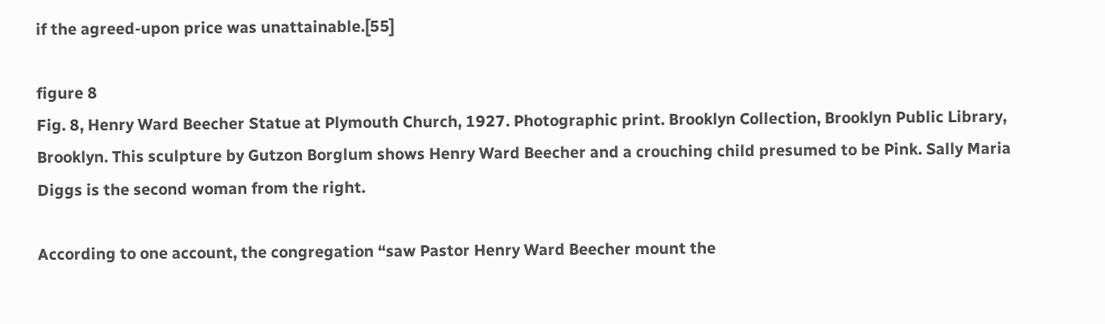if the agreed-upon price was unattainable.[55]

figure 8
Fig. 8, Henry Ward Beecher Statue at Plymouth Church, 1927. Photographic print. Brooklyn Collection, Brooklyn Public Library, Brooklyn. This sculpture by Gutzon Borglum shows Henry Ward Beecher and a crouching child presumed to be Pink. Sally Maria Diggs is the second woman from the right.

According to one account, the congregation “saw Pastor Henry Ward Beecher mount the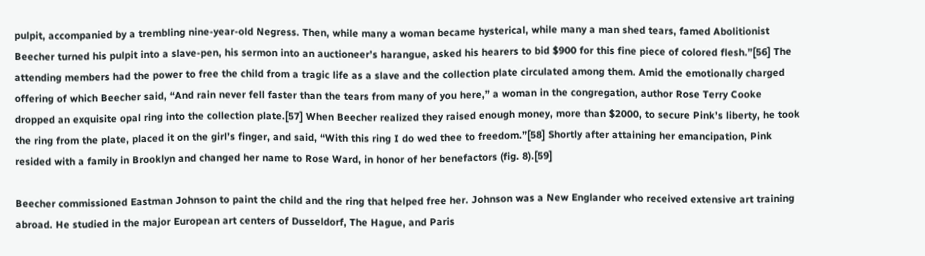pulpit, accompanied by a trembling nine-year-old Negress. Then, while many a woman became hysterical, while many a man shed tears, famed Abolitionist Beecher turned his pulpit into a slave-pen, his sermon into an auctioneer’s harangue, asked his hearers to bid $900 for this fine piece of colored flesh.”[56] The attending members had the power to free the child from a tragic life as a slave and the collection plate circulated among them. Amid the emotionally charged offering of which Beecher said, “And rain never fell faster than the tears from many of you here,” a woman in the congregation, author Rose Terry Cooke dropped an exquisite opal ring into the collection plate.[57] When Beecher realized they raised enough money, more than $2000, to secure Pink’s liberty, he took the ring from the plate, placed it on the girl’s finger, and said, “With this ring I do wed thee to freedom.”[58] Shortly after attaining her emancipation, Pink resided with a family in Brooklyn and changed her name to Rose Ward, in honor of her benefactors (fig. 8).[59]

Beecher commissioned Eastman Johnson to paint the child and the ring that helped free her. Johnson was a New Englander who received extensive art training abroad. He studied in the major European art centers of Dusseldorf, The Hague, and Paris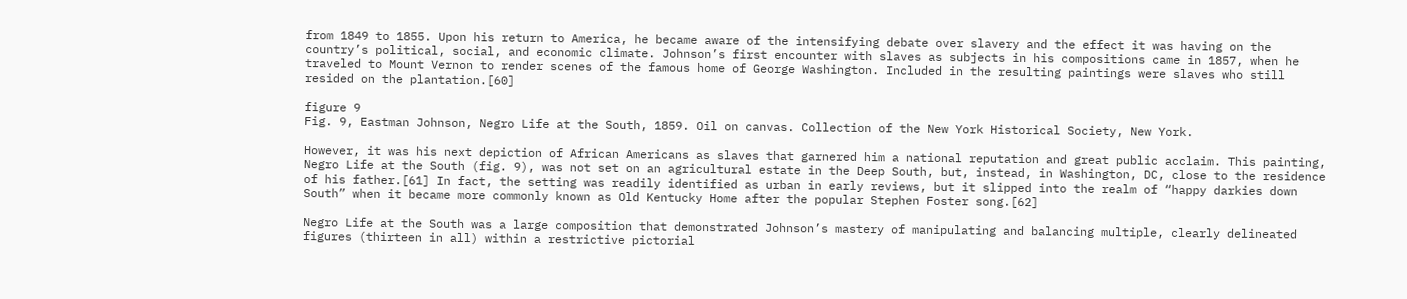from 1849 to 1855. Upon his return to America, he became aware of the intensifying debate over slavery and the effect it was having on the country’s political, social, and economic climate. Johnson’s first encounter with slaves as subjects in his compositions came in 1857, when he traveled to Mount Vernon to render scenes of the famous home of George Washington. Included in the resulting paintings were slaves who still resided on the plantation.[60]

figure 9
Fig. 9, Eastman Johnson, Negro Life at the South, 1859. Oil on canvas. Collection of the New York Historical Society, New York.

However, it was his next depiction of African Americans as slaves that garnered him a national reputation and great public acclaim. This painting, Negro Life at the South (fig. 9), was not set on an agricultural estate in the Deep South, but, instead, in Washington, DC, close to the residence of his father.[61] In fact, the setting was readily identified as urban in early reviews, but it slipped into the realm of “happy darkies down South” when it became more commonly known as Old Kentucky Home after the popular Stephen Foster song.[62]

Negro Life at the South was a large composition that demonstrated Johnson’s mastery of manipulating and balancing multiple, clearly delineated figures (thirteen in all) within a restrictive pictorial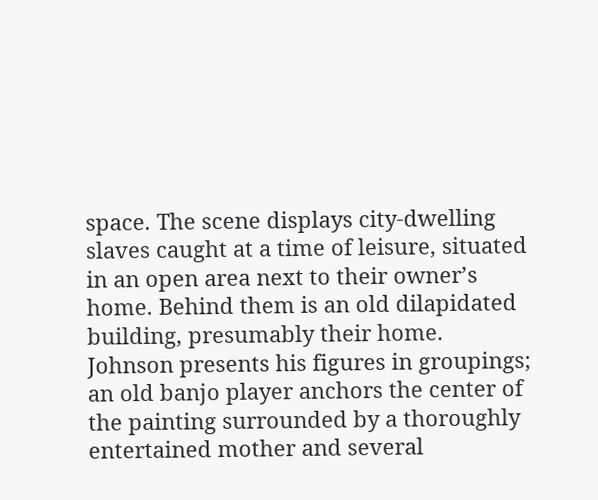space. The scene displays city-dwelling slaves caught at a time of leisure, situated in an open area next to their owner’s home. Behind them is an old dilapidated building, presumably their home. Johnson presents his figures in groupings; an old banjo player anchors the center of the painting surrounded by a thoroughly entertained mother and several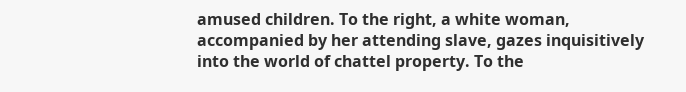amused children. To the right, a white woman, accompanied by her attending slave, gazes inquisitively into the world of chattel property. To the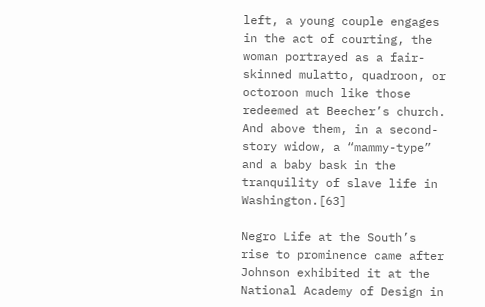left, a young couple engages in the act of courting, the woman portrayed as a fair-skinned mulatto, quadroon, or octoroon much like those redeemed at Beecher’s church. And above them, in a second-story widow, a “mammy-type” and a baby bask in the tranquility of slave life in Washington.[63]

Negro Life at the South’s rise to prominence came after Johnson exhibited it at the National Academy of Design in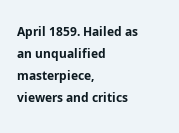April 1859. Hailed as an unqualified masterpiece, viewers and critics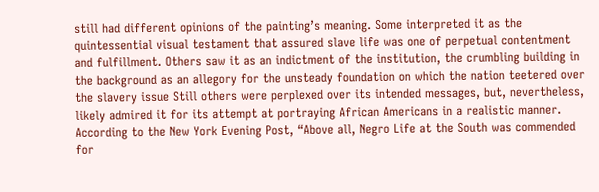still had different opinions of the painting’s meaning. Some interpreted it as the quintessential visual testament that assured slave life was one of perpetual contentment and fulfillment. Others saw it as an indictment of the institution, the crumbling building in the background as an allegory for the unsteady foundation on which the nation teetered over the slavery issue Still others were perplexed over its intended messages, but, nevertheless, likely admired it for its attempt at portraying African Americans in a realistic manner. According to the New York Evening Post, “Above all, Negro Life at the South was commended for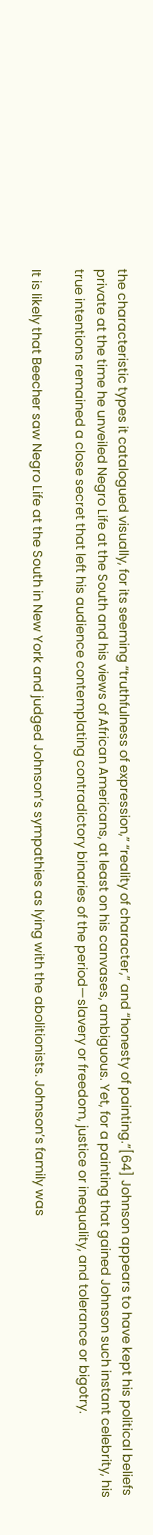the characteristic types it catalogued visually, for its seeming “truthfulness of expression,” “reality of character,” and “honesty of painting.”[64] Johnson appears to have kept his political beliefs private at the time he unveiled Negro Life at the South and his views of African Americans, at least on his canvases, ambiguous. Yet, for a painting that gained Johnson such instant celebrity, his true intentions remained a close secret that left his audience contemplating contradictory binaries of the period—slavery or freedom, justice or inequality, and tolerance or bigotry.

It is likely that Beecher saw Negro Life at the South in New York and judged Johnson’s sympathies as lying with the abolitionists. Johnson’s family was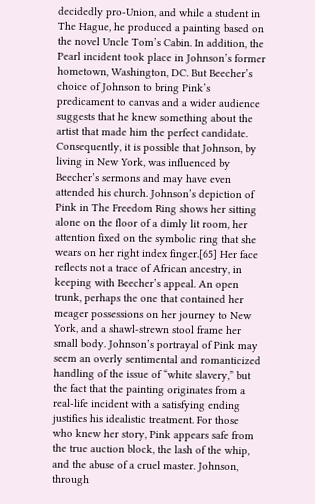decidedly pro-Union, and while a student in The Hague, he produced a painting based on the novel Uncle Tom’s Cabin. In addition, the Pearl incident took place in Johnson’s former hometown, Washington, DC. But Beecher’s choice of Johnson to bring Pink’s predicament to canvas and a wider audience suggests that he knew something about the artist that made him the perfect candidate. Consequently, it is possible that Johnson, by living in New York, was influenced by Beecher’s sermons and may have even attended his church. Johnson’s depiction of Pink in The Freedom Ring shows her sitting alone on the floor of a dimly lit room, her attention fixed on the symbolic ring that she wears on her right index finger.[65] Her face reflects not a trace of African ancestry, in keeping with Beecher’s appeal. An open trunk, perhaps the one that contained her meager possessions on her journey to New York, and a shawl-strewn stool frame her small body. Johnson’s portrayal of Pink may seem an overly sentimental and romanticized handling of the issue of “white slavery,” but the fact that the painting originates from a real-life incident with a satisfying ending justifies his idealistic treatment. For those who knew her story, Pink appears safe from the true auction block, the lash of the whip, and the abuse of a cruel master. Johnson, through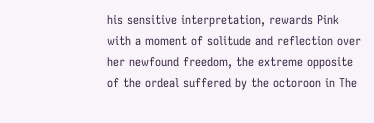his sensitive interpretation, rewards Pink with a moment of solitude and reflection over her newfound freedom, the extreme opposite of the ordeal suffered by the octoroon in The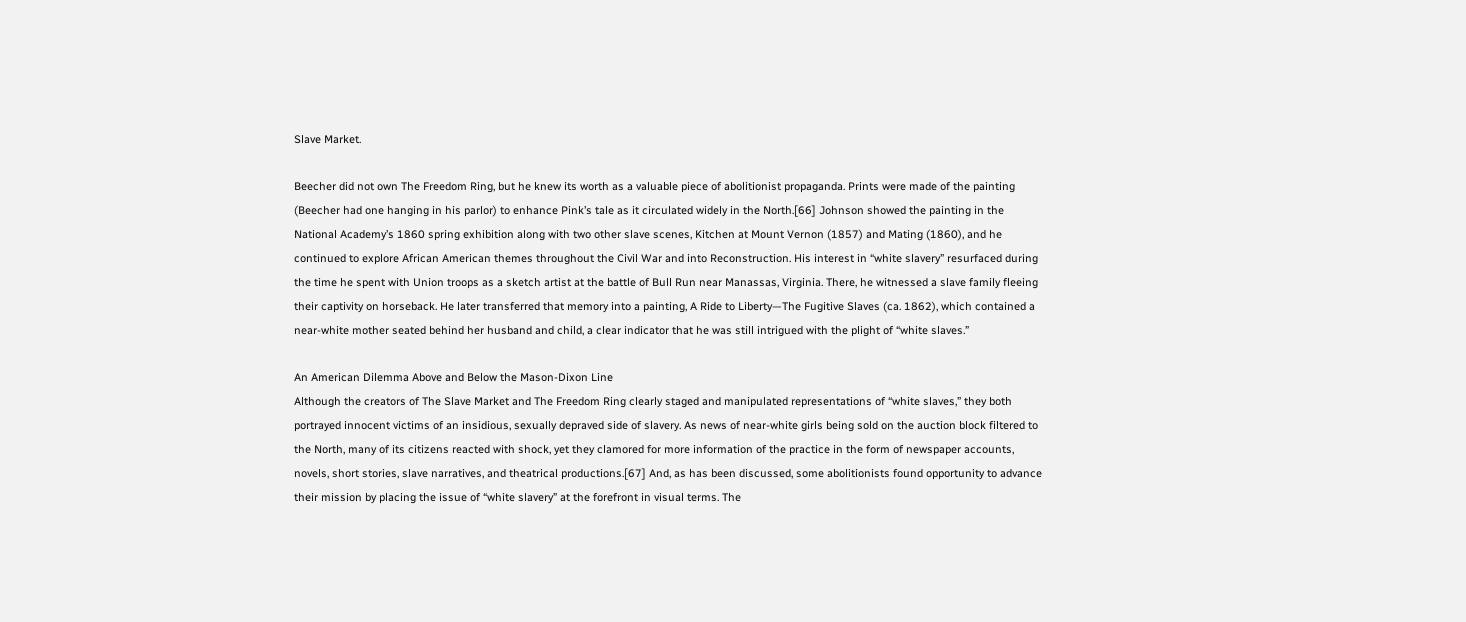Slave Market.

Beecher did not own The Freedom Ring, but he knew its worth as a valuable piece of abolitionist propaganda. Prints were made of the painting (Beecher had one hanging in his parlor) to enhance Pink’s tale as it circulated widely in the North.[66] Johnson showed the painting in the National Academy’s 1860 spring exhibition along with two other slave scenes, Kitchen at Mount Vernon (1857) and Mating (1860), and he continued to explore African American themes throughout the Civil War and into Reconstruction. His interest in “white slavery” resurfaced during the time he spent with Union troops as a sketch artist at the battle of Bull Run near Manassas, Virginia. There, he witnessed a slave family fleeing their captivity on horseback. He later transferred that memory into a painting, A Ride to Liberty—The Fugitive Slaves (ca. 1862), which contained a near-white mother seated behind her husband and child, a clear indicator that he was still intrigued with the plight of “white slaves.”

An American Dilemma Above and Below the Mason-Dixon Line
Although the creators of The Slave Market and The Freedom Ring clearly staged and manipulated representations of “white slaves,” they both portrayed innocent victims of an insidious, sexually depraved side of slavery. As news of near-white girls being sold on the auction block filtered to the North, many of its citizens reacted with shock, yet they clamored for more information of the practice in the form of newspaper accounts, novels, short stories, slave narratives, and theatrical productions.[67] And, as has been discussed, some abolitionists found opportunity to advance their mission by placing the issue of “white slavery” at the forefront in visual terms. The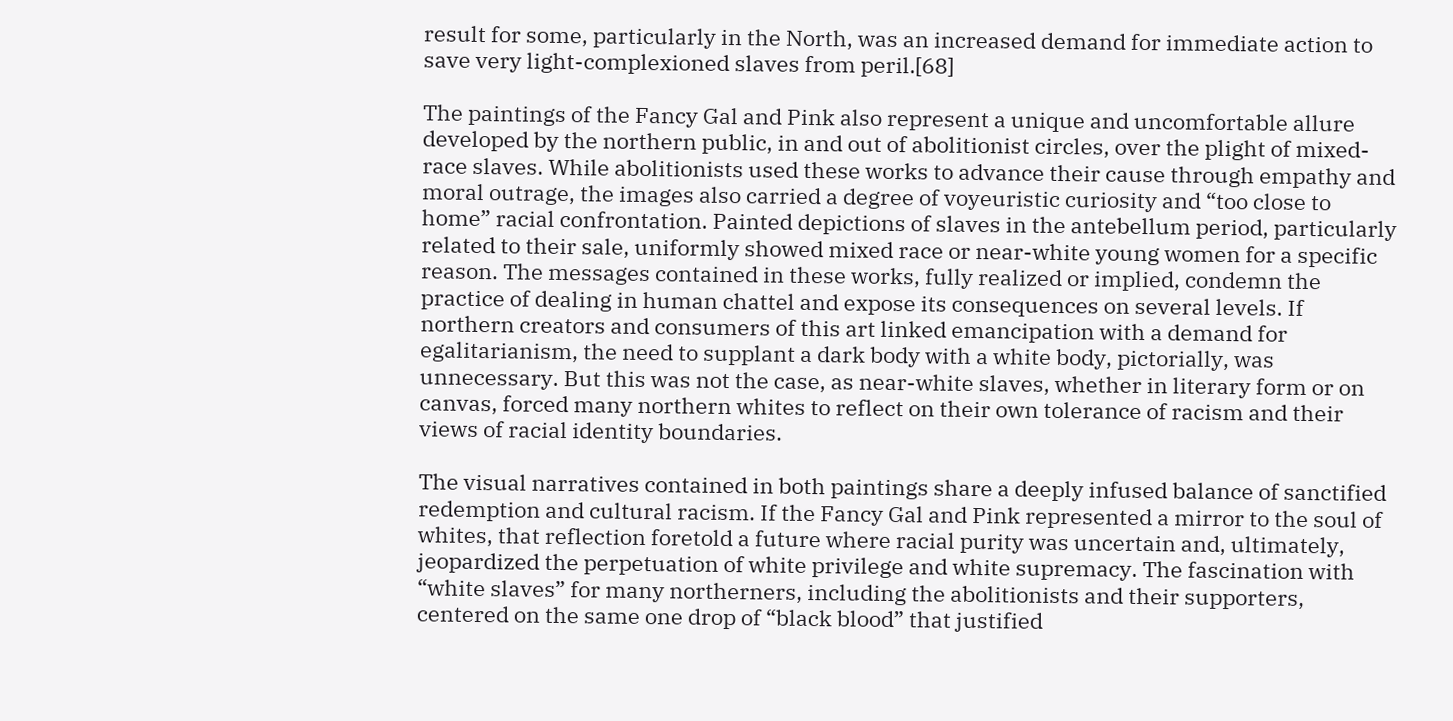result for some, particularly in the North, was an increased demand for immediate action to save very light-complexioned slaves from peril.[68]

The paintings of the Fancy Gal and Pink also represent a unique and uncomfortable allure developed by the northern public, in and out of abolitionist circles, over the plight of mixed-race slaves. While abolitionists used these works to advance their cause through empathy and moral outrage, the images also carried a degree of voyeuristic curiosity and “too close to home” racial confrontation. Painted depictions of slaves in the antebellum period, particularly related to their sale, uniformly showed mixed race or near-white young women for a specific reason. The messages contained in these works, fully realized or implied, condemn the practice of dealing in human chattel and expose its consequences on several levels. If northern creators and consumers of this art linked emancipation with a demand for egalitarianism, the need to supplant a dark body with a white body, pictorially, was unnecessary. But this was not the case, as near-white slaves, whether in literary form or on canvas, forced many northern whites to reflect on their own tolerance of racism and their views of racial identity boundaries.

The visual narratives contained in both paintings share a deeply infused balance of sanctified redemption and cultural racism. If the Fancy Gal and Pink represented a mirror to the soul of whites, that reflection foretold a future where racial purity was uncertain and, ultimately, jeopardized the perpetuation of white privilege and white supremacy. The fascination with “white slaves” for many northerners, including the abolitionists and their supporters, centered on the same one drop of “black blood” that justified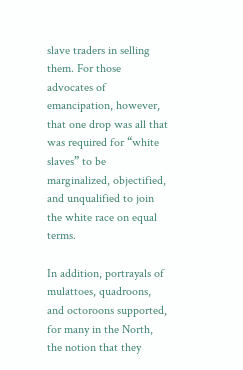slave traders in selling them. For those advocates of emancipation, however, that one drop was all that was required for “white slaves” to be marginalized, objectified, and unqualified to join the white race on equal terms.

In addition, portrayals of mulattoes, quadroons, and octoroons supported, for many in the North, the notion that they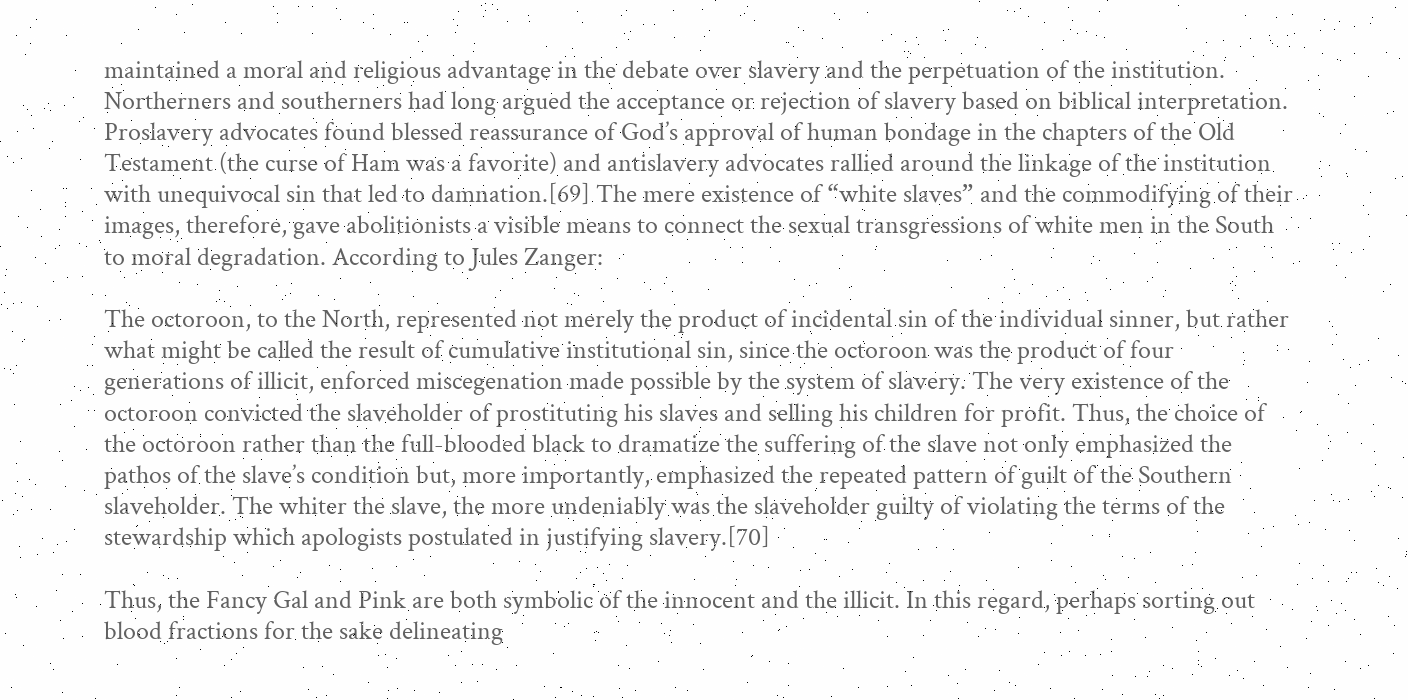maintained a moral and religious advantage in the debate over slavery and the perpetuation of the institution. Northerners and southerners had long argued the acceptance or rejection of slavery based on biblical interpretation. Proslavery advocates found blessed reassurance of God’s approval of human bondage in the chapters of the Old Testament (the curse of Ham was a favorite) and antislavery advocates rallied around the linkage of the institution with unequivocal sin that led to damnation.[69] The mere existence of “white slaves” and the commodifying of their images, therefore, gave abolitionists a visible means to connect the sexual transgressions of white men in the South to moral degradation. According to Jules Zanger:

The octoroon, to the North, represented not merely the product of incidental sin of the individual sinner, but rather what might be called the result of cumulative institutional sin, since the octoroon was the product of four generations of illicit, enforced miscegenation made possible by the system of slavery. The very existence of the octoroon convicted the slaveholder of prostituting his slaves and selling his children for profit. Thus, the choice of the octoroon rather than the full-blooded black to dramatize the suffering of the slave not only emphasized the pathos of the slave’s condition but, more importantly, emphasized the repeated pattern of guilt of the Southern slaveholder. The whiter the slave, the more undeniably was the slaveholder guilty of violating the terms of the stewardship which apologists postulated in justifying slavery.[70]

Thus, the Fancy Gal and Pink are both symbolic of the innocent and the illicit. In this regard, perhaps sorting out blood fractions for the sake delineating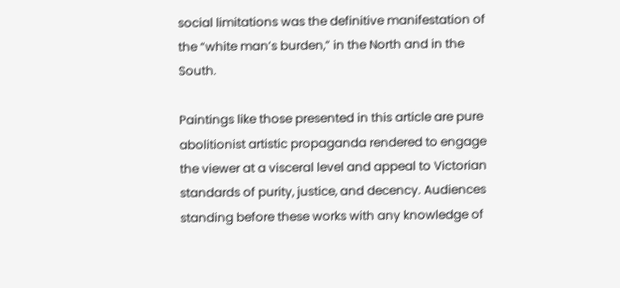social limitations was the definitive manifestation of the “white man’s burden,” in the North and in the South.

Paintings like those presented in this article are pure abolitionist artistic propaganda rendered to engage the viewer at a visceral level and appeal to Victorian standards of purity, justice, and decency. Audiences standing before these works with any knowledge of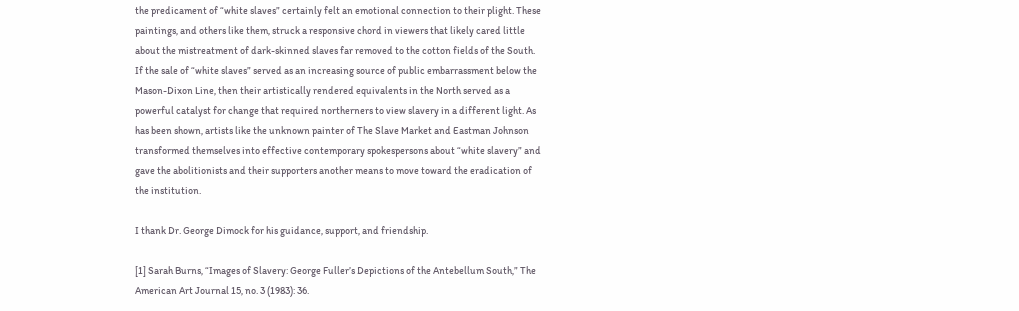the predicament of “white slaves” certainly felt an emotional connection to their plight. These paintings, and others like them, struck a responsive chord in viewers that likely cared little about the mistreatment of dark-skinned slaves far removed to the cotton fields of the South. If the sale of “white slaves” served as an increasing source of public embarrassment below the Mason-Dixon Line, then their artistically rendered equivalents in the North served as a powerful catalyst for change that required northerners to view slavery in a different light. As has been shown, artists like the unknown painter of The Slave Market and Eastman Johnson transformed themselves into effective contemporary spokespersons about “white slavery” and gave the abolitionists and their supporters another means to move toward the eradication of the institution.

I thank Dr. George Dimock for his guidance, support, and friendship.

[1] Sarah Burns, “Images of Slavery: George Fuller’s Depictions of the Antebellum South,” The American Art Journal 15, no. 3 (1983): 36.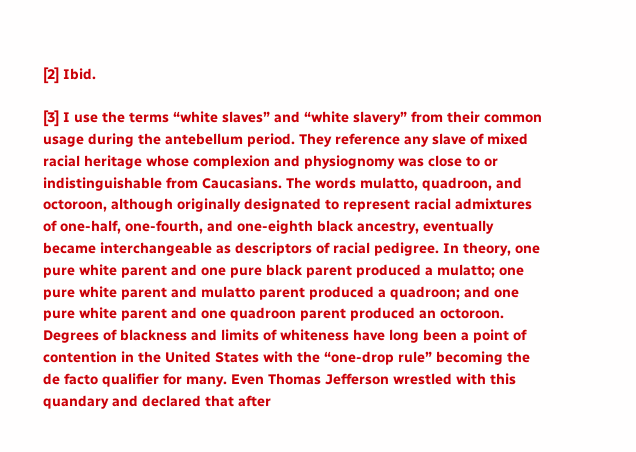[2] Ibid.

[3] I use the terms “white slaves” and “white slavery” from their common usage during the antebellum period. They reference any slave of mixed racial heritage whose complexion and physiognomy was close to or indistinguishable from Caucasians. The words mulatto, quadroon, and octoroon, although originally designated to represent racial admixtures of one-half, one-fourth, and one-eighth black ancestry, eventually became interchangeable as descriptors of racial pedigree. In theory, one pure white parent and one pure black parent produced a mulatto; one pure white parent and mulatto parent produced a quadroon; and one pure white parent and one quadroon parent produced an octoroon. Degrees of blackness and limits of whiteness have long been a point of contention in the United States with the “one-drop rule” becoming the de facto qualifier for many. Even Thomas Jefferson wrestled with this quandary and declared that after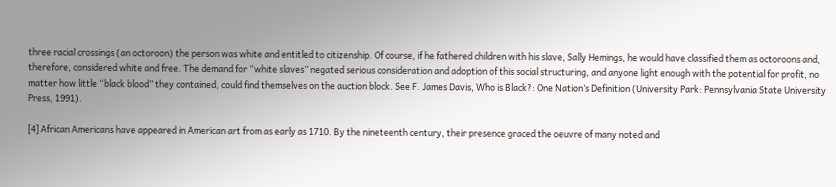three racial crossings (an octoroon) the person was white and entitled to citizenship. Of course, if he fathered children with his slave, Sally Hemings, he would have classified them as octoroons and, therefore, considered white and free. The demand for “white slaves” negated serious consideration and adoption of this social structuring, and anyone light enough with the potential for profit, no matter how little “black blood” they contained, could find themselves on the auction block. See F. James Davis, Who is Black?: One Nation’s Definition (University Park: Pennsylvania State University Press, 1991).

[4] African Americans have appeared in American art from as early as 1710. By the nineteenth century, their presence graced the oeuvre of many noted and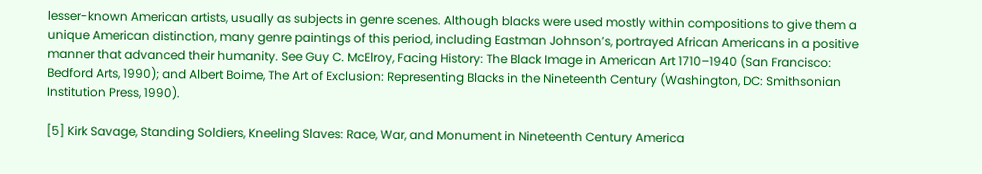lesser-known American artists, usually as subjects in genre scenes. Although blacks were used mostly within compositions to give them a unique American distinction, many genre paintings of this period, including Eastman Johnson’s, portrayed African Americans in a positive manner that advanced their humanity. See Guy C. McElroy, Facing History: The Black Image in American Art 1710–1940 (San Francisco: Bedford Arts, 1990); and Albert Boime, The Art of Exclusion: Representing Blacks in the Nineteenth Century (Washington, DC: Smithsonian Institution Press, 1990).

[5] Kirk Savage, Standing Soldiers, Kneeling Slaves: Race, War, and Monument in Nineteenth Century America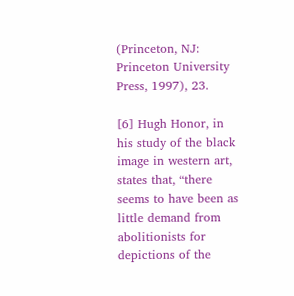(Princeton, NJ: Princeton University Press, 1997), 23.

[6] Hugh Honor, in his study of the black image in western art, states that, “there seems to have been as little demand from abolitionists for depictions of the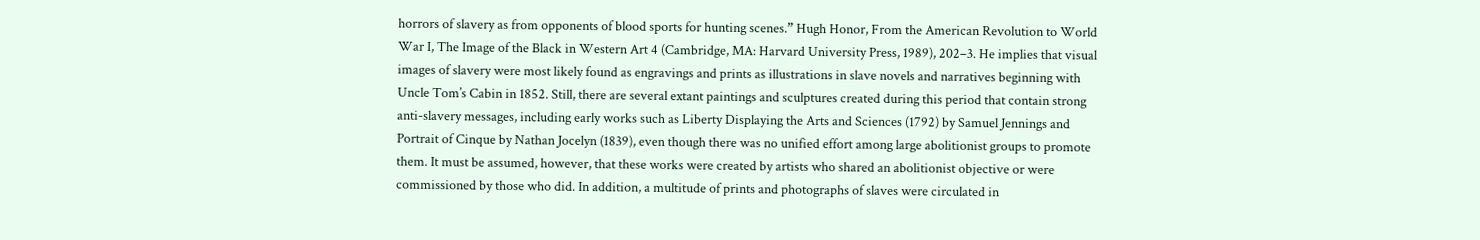horrors of slavery as from opponents of blood sports for hunting scenes.” Hugh Honor, From the American Revolution to World War I, The Image of the Black in Western Art 4 (Cambridge, MA: Harvard University Press, 1989), 202–3. He implies that visual images of slavery were most likely found as engravings and prints as illustrations in slave novels and narratives beginning with Uncle Tom’s Cabin in 1852. Still, there are several extant paintings and sculptures created during this period that contain strong anti-slavery messages, including early works such as Liberty Displaying the Arts and Sciences (1792) by Samuel Jennings and Portrait of Cinque by Nathan Jocelyn (1839), even though there was no unified effort among large abolitionist groups to promote them. It must be assumed, however, that these works were created by artists who shared an abolitionist objective or were commissioned by those who did. In addition, a multitude of prints and photographs of slaves were circulated in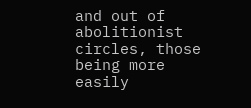and out of abolitionist circles, those being more easily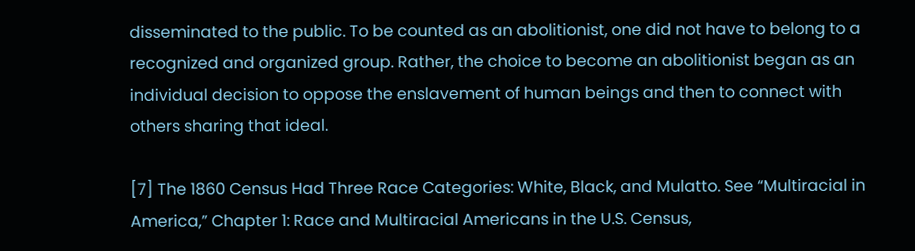disseminated to the public. To be counted as an abolitionist, one did not have to belong to a recognized and organized group. Rather, the choice to become an abolitionist began as an individual decision to oppose the enslavement of human beings and then to connect with others sharing that ideal.

[7] The 1860 Census Had Three Race Categories: White, Black, and Mulatto. See “Multiracial in America,” Chapter 1: Race and Multiracial Americans in the U.S. Census,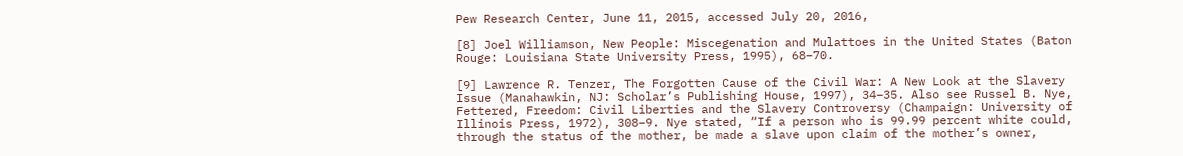Pew Research Center, June 11, 2015, accessed July 20, 2016,

[8] Joel Williamson, New People: Miscegenation and Mulattoes in the United States (Baton Rouge: Louisiana State University Press, 1995), 68–70.

[9] Lawrence R. Tenzer, The Forgotten Cause of the Civil War: A New Look at the Slavery Issue (Manahawkin, NJ: Scholar’s Publishing House, 1997), 34–35. Also see Russel B. Nye, Fettered, Freedom: Civil Liberties and the Slavery Controversy (Champaign: University of Illinois Press, 1972), 308–9. Nye stated, “If a person who is 99.99 percent white could, through the status of the mother, be made a slave upon claim of the mother’s owner,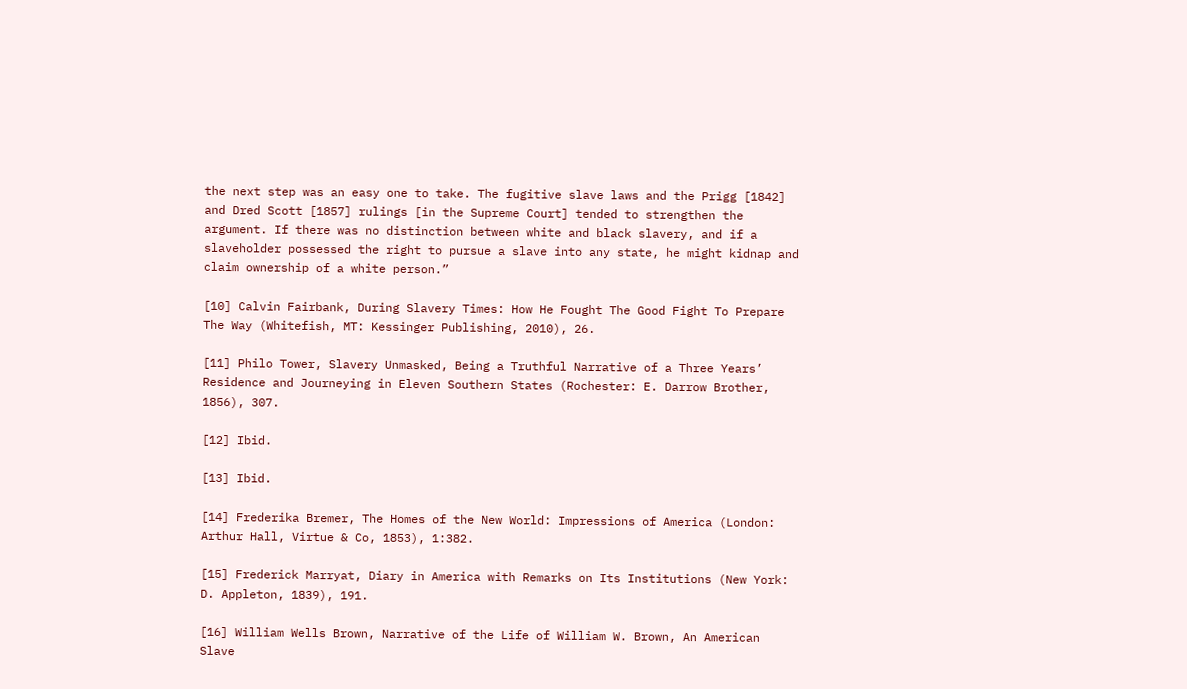the next step was an easy one to take. The fugitive slave laws and the Prigg [1842] and Dred Scott [1857] rulings [in the Supreme Court] tended to strengthen the argument. If there was no distinction between white and black slavery, and if a slaveholder possessed the right to pursue a slave into any state, he might kidnap and claim ownership of a white person.”

[10] Calvin Fairbank, During Slavery Times: How He Fought The Good Fight To Prepare The Way (Whitefish, MT: Kessinger Publishing, 2010), 26.

[11] Philo Tower, Slavery Unmasked, Being a Truthful Narrative of a Three Years’ Residence and Journeying in Eleven Southern States (Rochester: E. Darrow Brother, 1856), 307.

[12] Ibid.

[13] Ibid.

[14] Frederika Bremer, The Homes of the New World: Impressions of America (London: Arthur Hall, Virtue & Co, 1853), 1:382.

[15] Frederick Marryat, Diary in America with Remarks on Its Institutions (New York: D. Appleton, 1839), 191.

[16] William Wells Brown, Narrative of the Life of William W. Brown, An American Slave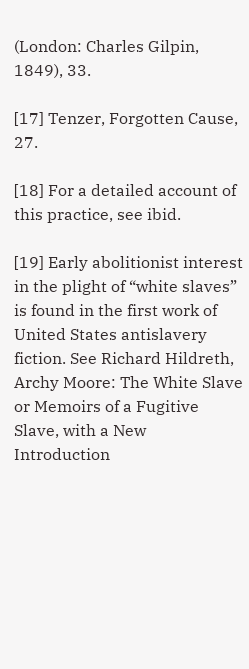(London: Charles Gilpin, 1849), 33.

[17] Tenzer, Forgotten Cause, 27.

[18] For a detailed account of this practice, see ibid.

[19] Early abolitionist interest in the plight of “white slaves” is found in the first work of United States antislavery fiction. See Richard Hildreth, Archy Moore: The White Slave or Memoirs of a Fugitive Slave, with a New Introduction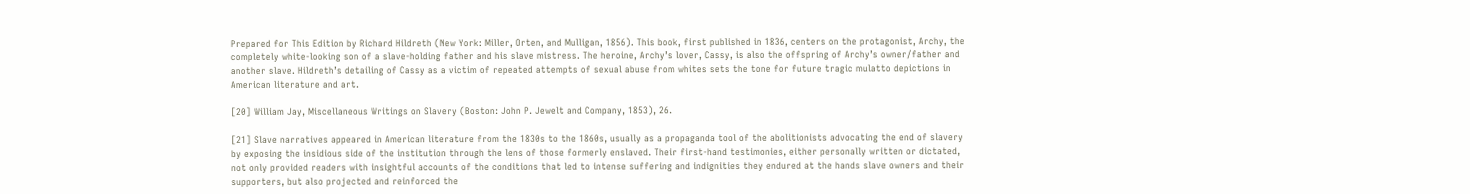Prepared for This Edition by Richard Hildreth (New York: Miller, Orten, and Mulligan, 1856). This book, first published in 1836, centers on the protagonist, Archy, the completely white-looking son of a slave-holding father and his slave mistress. The heroine, Archy’s lover, Cassy, is also the offspring of Archy’s owner/father and another slave. Hildreth’s detailing of Cassy as a victim of repeated attempts of sexual abuse from whites sets the tone for future tragic mulatto depictions in American literature and art.

[20] William Jay, Miscellaneous Writings on Slavery (Boston: John P. Jewelt and Company, 1853), 26.

[21] Slave narratives appeared in American literature from the 1830s to the 1860s, usually as a propaganda tool of the abolitionists advocating the end of slavery by exposing the insidious side of the institution through the lens of those formerly enslaved. Their first-hand testimonies, either personally written or dictated, not only provided readers with insightful accounts of the conditions that led to intense suffering and indignities they endured at the hands slave owners and their supporters, but also projected and reinforced the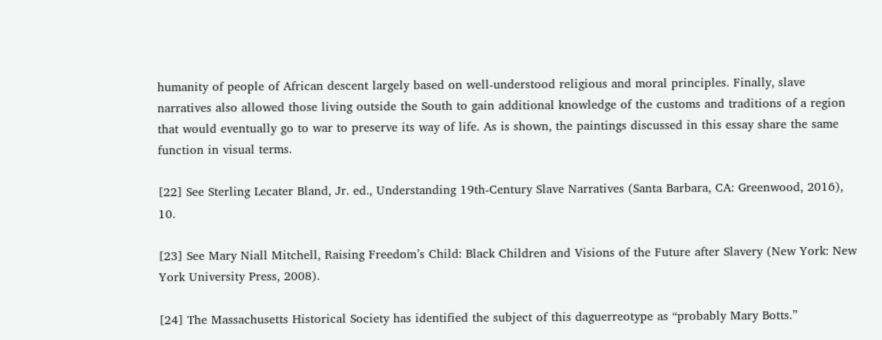humanity of people of African descent largely based on well-understood religious and moral principles. Finally, slave narratives also allowed those living outside the South to gain additional knowledge of the customs and traditions of a region that would eventually go to war to preserve its way of life. As is shown, the paintings discussed in this essay share the same function in visual terms.

[22] See Sterling Lecater Bland, Jr. ed., Understanding 19th-Century Slave Narratives (Santa Barbara, CA: Greenwood, 2016), 10.

[23] See Mary Niall Mitchell, Raising Freedom’s Child: Black Children and Visions of the Future after Slavery (New York: New York University Press, 2008).

[24] The Massachusetts Historical Society has identified the subject of this daguerreotype as “probably Mary Botts.”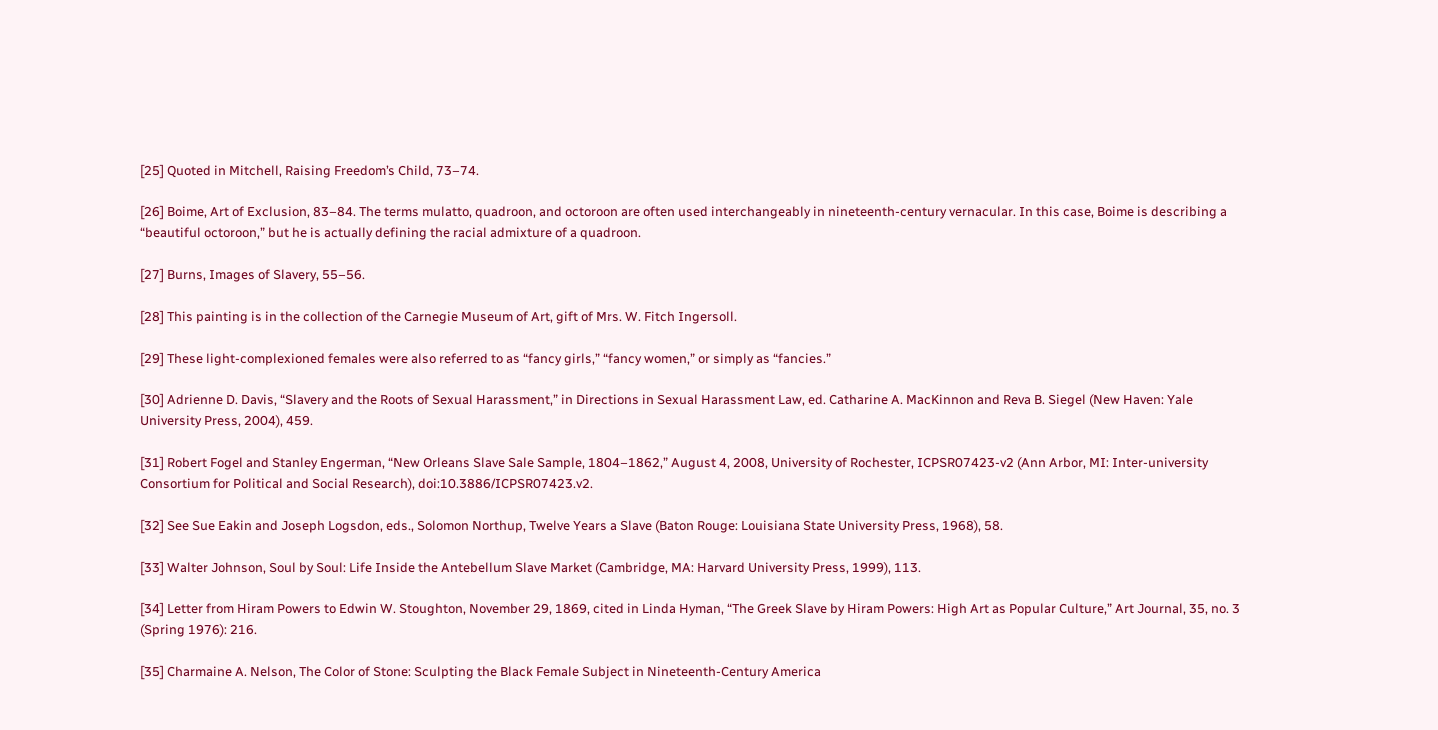[25] Quoted in Mitchell, Raising Freedom’s Child, 73–74.

[26] Boime, Art of Exclusion, 83–84. The terms mulatto, quadroon, and octoroon are often used interchangeably in nineteenth-century vernacular. In this case, Boime is describing a “beautiful octoroon,” but he is actually defining the racial admixture of a quadroon.

[27] Burns, Images of Slavery, 55–56.

[28] This painting is in the collection of the Carnegie Museum of Art, gift of Mrs. W. Fitch Ingersoll.

[29] These light-complexioned females were also referred to as “fancy girls,” “fancy women,” or simply as “fancies.”

[30] Adrienne D. Davis, “Slavery and the Roots of Sexual Harassment,” in Directions in Sexual Harassment Law, ed. Catharine A. MacKinnon and Reva B. Siegel (New Haven: Yale University Press, 2004), 459.

[31] Robert Fogel and Stanley Engerman, “New Orleans Slave Sale Sample, 1804–1862,” August 4, 2008, University of Rochester, ICPSR07423-v2 (Ann Arbor, MI: Inter-university Consortium for Political and Social Research), doi:10.3886/ICPSR07423.v2.

[32] See Sue Eakin and Joseph Logsdon, eds., Solomon Northup, Twelve Years a Slave (Baton Rouge: Louisiana State University Press, 1968), 58.

[33] Walter Johnson, Soul by Soul: Life Inside the Antebellum Slave Market (Cambridge, MA: Harvard University Press, 1999), 113.

[34] Letter from Hiram Powers to Edwin W. Stoughton, November 29, 1869, cited in Linda Hyman, “The Greek Slave by Hiram Powers: High Art as Popular Culture,” Art Journal, 35, no. 3 (Spring 1976): 216.

[35] Charmaine A. Nelson, The Color of Stone: Sculpting the Black Female Subject in Nineteenth-Century America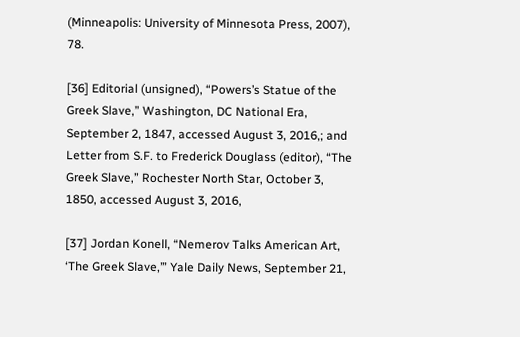(Minneapolis: University of Minnesota Press, 2007), 78.

[36] Editorial (unsigned), “Powers’s Statue of the Greek Slave,” Washington, DC National Era, September 2, 1847, accessed August 3, 2016,; and Letter from S.F. to Frederick Douglass (editor), “The Greek Slave,” Rochester North Star, October 3, 1850, accessed August 3, 2016,

[37] Jordan Konell, “Nemerov Talks American Art, ‘The Greek Slave,’” Yale Daily News, September 21,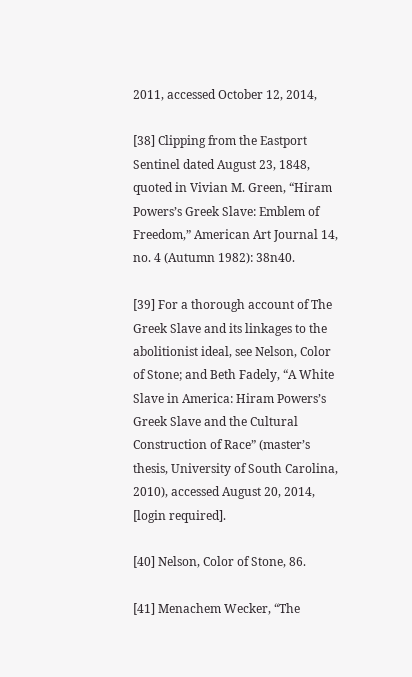2011, accessed October 12, 2014,

[38] Clipping from the Eastport Sentinel dated August 23, 1848, quoted in Vivian M. Green, “Hiram Powers’s Greek Slave: Emblem of Freedom,” American Art Journal 14, no. 4 (Autumn 1982): 38n40.

[39] For a thorough account of The Greek Slave and its linkages to the abolitionist ideal, see Nelson, Color of Stone; and Beth Fadely, “A White Slave in America: Hiram Powers’s Greek Slave and the Cultural Construction of Race” (master’s thesis, University of South Carolina, 2010), accessed August 20, 2014, [login required].

[40] Nelson, Color of Stone, 86.

[41] Menachem Wecker, “The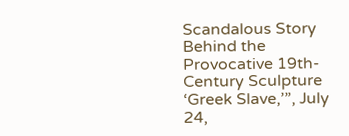Scandalous Story Behind the Provocative 19th-Century Sculpture ‘Greek Slave,’”, July 24,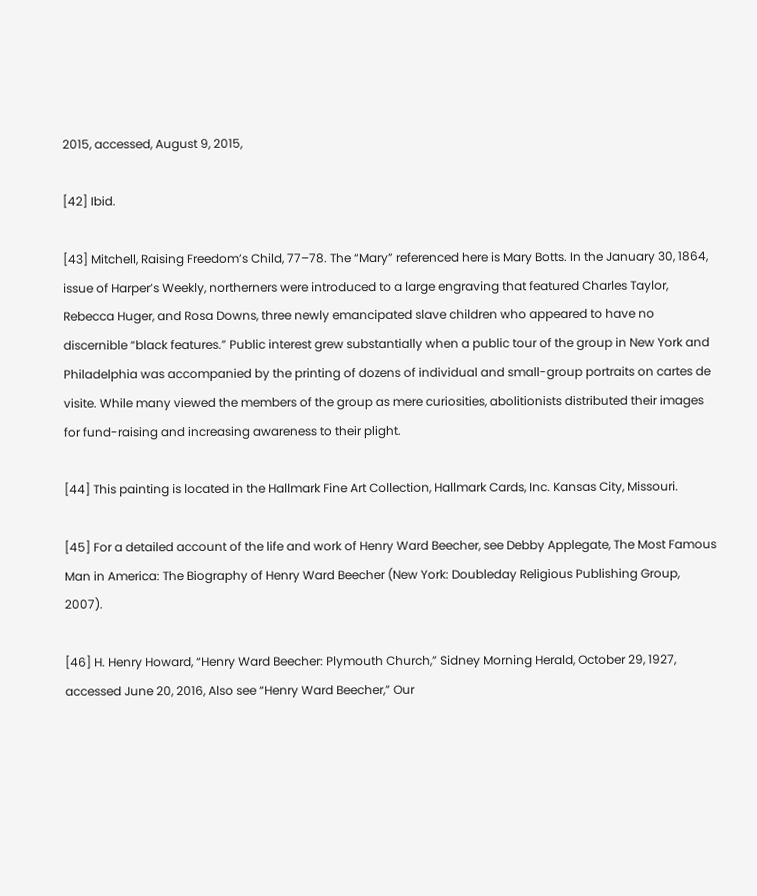2015, accessed, August 9, 2015,

[42] Ibid.

[43] Mitchell, Raising Freedom’s Child, 77–78. The “Mary” referenced here is Mary Botts. In the January 30, 1864, issue of Harper’s Weekly, northerners were introduced to a large engraving that featured Charles Taylor, Rebecca Huger, and Rosa Downs, three newly emancipated slave children who appeared to have no discernible “black features.” Public interest grew substantially when a public tour of the group in New York and Philadelphia was accompanied by the printing of dozens of individual and small-group portraits on cartes de visite. While many viewed the members of the group as mere curiosities, abolitionists distributed their images for fund-raising and increasing awareness to their plight.

[44] This painting is located in the Hallmark Fine Art Collection, Hallmark Cards, Inc. Kansas City, Missouri.

[45] For a detailed account of the life and work of Henry Ward Beecher, see Debby Applegate, The Most Famous Man in America: The Biography of Henry Ward Beecher (New York: Doubleday Religious Publishing Group, 2007).

[46] H. Henry Howard, “Henry Ward Beecher: Plymouth Church,” Sidney Morning Herald, October 29, 1927, accessed June 20, 2016, Also see “Henry Ward Beecher,” Our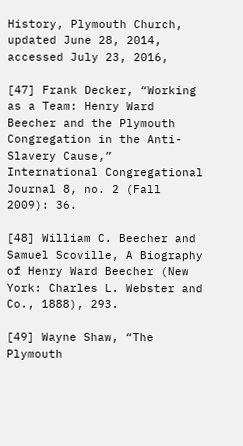History, Plymouth Church, updated June 28, 2014, accessed July 23, 2016,

[47] Frank Decker, “Working as a Team: Henry Ward Beecher and the Plymouth Congregation in the Anti-Slavery Cause,” International Congregational Journal 8, no. 2 (Fall 2009): 36.

[48] William C. Beecher and Samuel Scoville, A Biography of Henry Ward Beecher (New York: Charles L. Webster and Co., 1888), 293.

[49] Wayne Shaw, “The Plymouth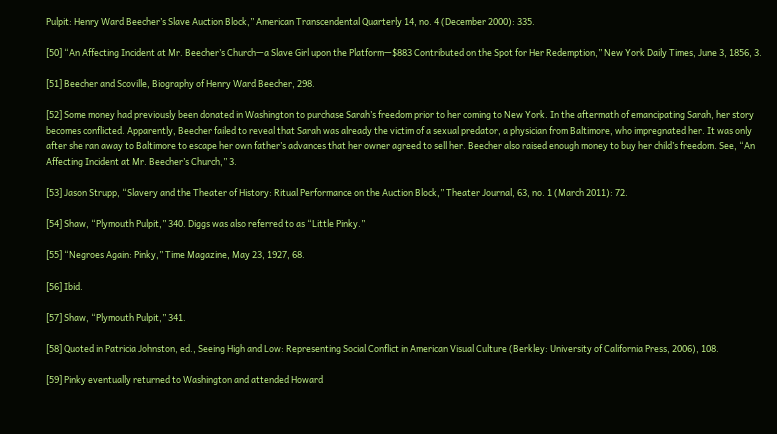Pulpit: Henry Ward Beecher’s Slave Auction Block,” American Transcendental Quarterly 14, no. 4 (December 2000): 335.

[50] “An Affecting Incident at Mr. Beecher’s Church—a Slave Girl upon the Platform—$883 Contributed on the Spot for Her Redemption,” New York Daily Times, June 3, 1856, 3.

[51] Beecher and Scoville, Biography of Henry Ward Beecher, 298.

[52] Some money had previously been donated in Washington to purchase Sarah’s freedom prior to her coming to New York. In the aftermath of emancipating Sarah, her story becomes conflicted. Apparently, Beecher failed to reveal that Sarah was already the victim of a sexual predator, a physician from Baltimore, who impregnated her. It was only after she ran away to Baltimore to escape her own father’s advances that her owner agreed to sell her. Beecher also raised enough money to buy her child’s freedom. See, “An Affecting Incident at Mr. Beecher’s Church,” 3.

[53] Jason Strupp, “Slavery and the Theater of History: Ritual Performance on the Auction Block,” Theater Journal, 63, no. 1 (March 2011): 72.

[54] Shaw, “Plymouth Pulpit,” 340. Diggs was also referred to as “Little Pinky.”

[55] “Negroes Again: Pinky,” Time Magazine, May 23, 1927, 68.

[56] Ibid.

[57] Shaw, “Plymouth Pulpit,” 341.

[58] Quoted in Patricia Johnston, ed., Seeing High and Low: Representing Social Conflict in American Visual Culture (Berkley: University of California Press, 2006), 108.

[59] Pinky eventually returned to Washington and attended Howard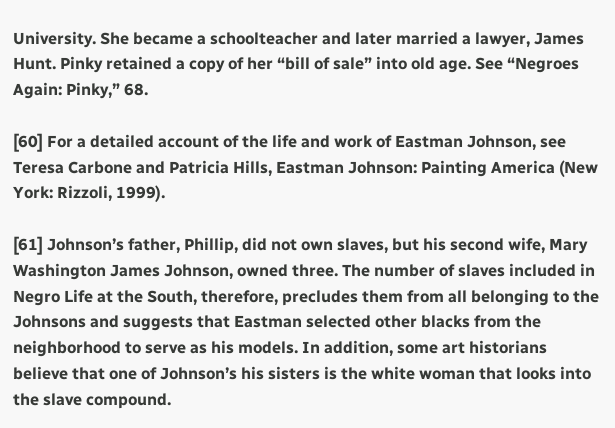University. She became a schoolteacher and later married a lawyer, James Hunt. Pinky retained a copy of her “bill of sale” into old age. See “Negroes Again: Pinky,” 68.

[60] For a detailed account of the life and work of Eastman Johnson, see Teresa Carbone and Patricia Hills, Eastman Johnson: Painting America (New York: Rizzoli, 1999).

[61] Johnson’s father, Phillip, did not own slaves, but his second wife, Mary Washington James Johnson, owned three. The number of slaves included in Negro Life at the South, therefore, precludes them from all belonging to the Johnsons and suggests that Eastman selected other blacks from the neighborhood to serve as his models. In addition, some art historians believe that one of Johnson’s his sisters is the white woman that looks into the slave compound.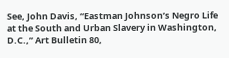See, John Davis, “Eastman Johnson’s Negro Life at the South and Urban Slavery in Washington, D.C.,” Art Bulletin 80,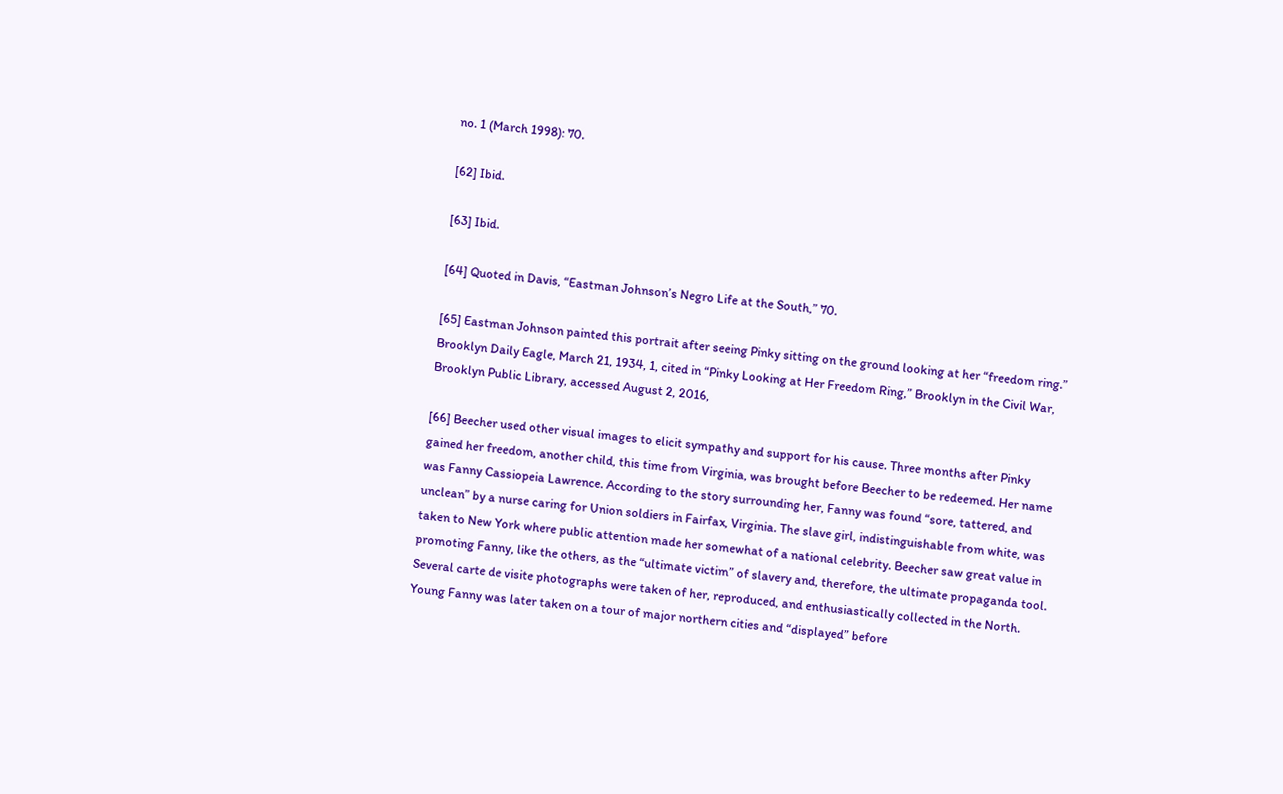no. 1 (March 1998): 70.

[62] Ibid.

[63] Ibid.

[64] Quoted in Davis, “Eastman Johnson’s Negro Life at the South,” 70.

[65] Eastman Johnson painted this portrait after seeing Pinky sitting on the ground looking at her “freedom ring.” Brooklyn Daily Eagle, March 21, 1934, 1, cited in “Pinky Looking at Her Freedom Ring,” Brooklyn in the Civil War, Brooklyn Public Library, accessed August 2, 2016,

[66] Beecher used other visual images to elicit sympathy and support for his cause. Three months after Pinky gained her freedom, another child, this time from Virginia, was brought before Beecher to be redeemed. Her name was Fanny Cassiopeia Lawrence. According to the story surrounding her, Fanny was found “sore, tattered, and unclean” by a nurse caring for Union soldiers in Fairfax, Virginia. The slave girl, indistinguishable from white, was taken to New York where public attention made her somewhat of a national celebrity. Beecher saw great value in promoting Fanny, like the others, as the “ultimate victim” of slavery and, therefore, the ultimate propaganda tool. Several carte de visite photographs were taken of her, reproduced, and enthusiastically collected in the North. Young Fanny was later taken on a tour of major northern cities and “displayed” before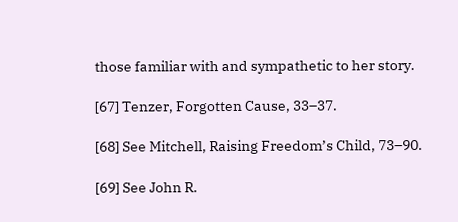those familiar with and sympathetic to her story.

[67] Tenzer, Forgotten Cause, 33–37.

[68] See Mitchell, Raising Freedom’s Child, 73–90.

[69] See John R.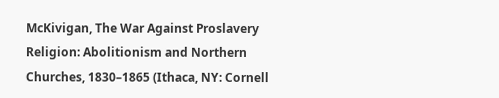McKivigan, The War Against Proslavery Religion: Abolitionism and Northern Churches, 1830–1865 (Ithaca, NY: Cornell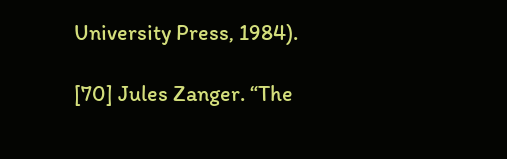University Press, 1984).

[70] Jules Zanger. “The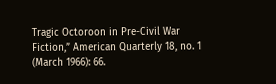Tragic Octoroon in Pre-Civil War Fiction,” American Quarterly 18, no. 1 (March 1966): 66.